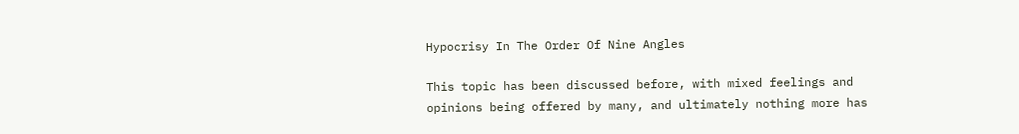Hypocrisy In The Order Of Nine Angles

This topic has been discussed before, with mixed feelings and opinions being offered by many, and ultimately nothing more has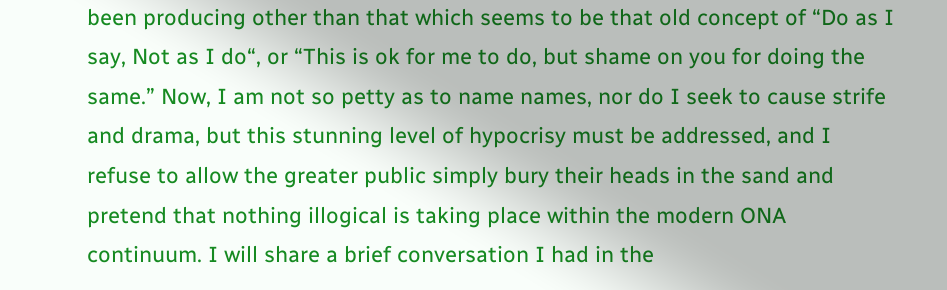been producing other than that which seems to be that old concept of “Do as I say, Not as I do“, or “This is ok for me to do, but shame on you for doing the same.” Now, I am not so petty as to name names, nor do I seek to cause strife and drama, but this stunning level of hypocrisy must be addressed, and I refuse to allow the greater public simply bury their heads in the sand and pretend that nothing illogical is taking place within the modern ONA continuum. I will share a brief conversation I had in the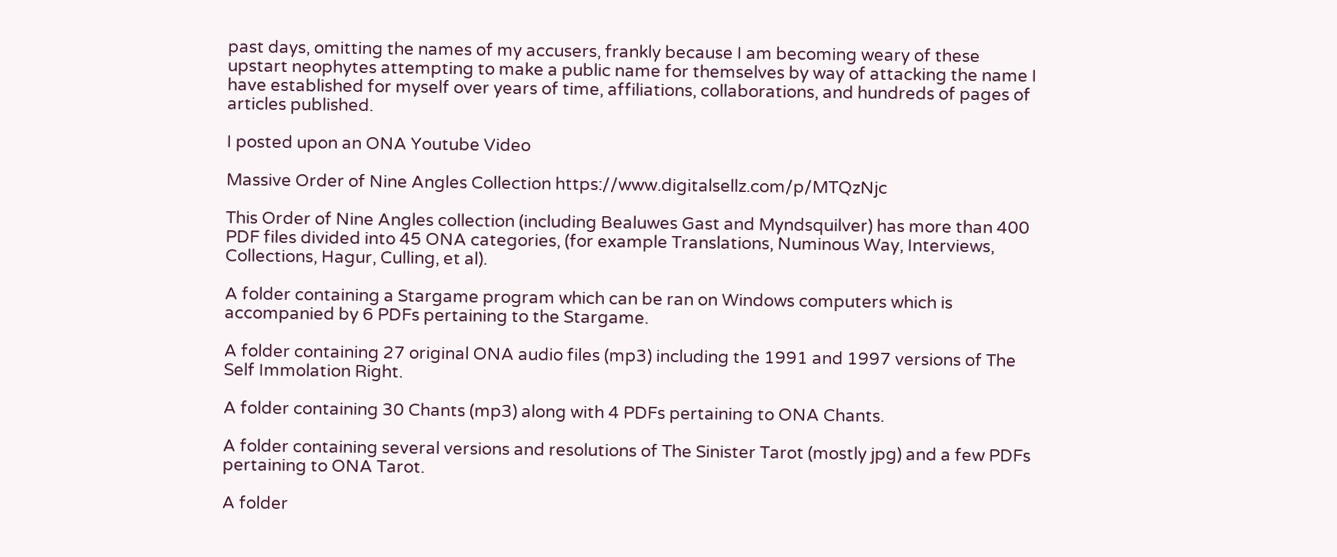past days, omitting the names of my accusers, frankly because I am becoming weary of these upstart neophytes attempting to make a public name for themselves by way of attacking the name I have established for myself over years of time, affiliations, collaborations, and hundreds of pages of articles published.

I posted upon an ONA Youtube Video

Massive Order of Nine Angles Collection https://www.digitalsellz.com/p/MTQzNjc

This Order of Nine Angles collection (including Bealuwes Gast and Myndsquilver) has more than 400 PDF files divided into 45 ONA categories, (for example Translations, Numinous Way, Interviews, Collections, Hagur, Culling, et al).

A folder containing a Stargame program which can be ran on Windows computers which is accompanied by 6 PDFs pertaining to the Stargame.

A folder containing 27 original ONA audio files (mp3) including the 1991 and 1997 versions of The Self Immolation Right.

A folder containing 30 Chants (mp3) along with 4 PDFs pertaining to ONA Chants.

A folder containing several versions and resolutions of The Sinister Tarot (mostly jpg) and a few PDFs pertaining to ONA Tarot.

A folder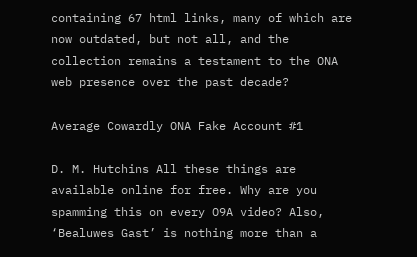containing 67 html links, many of which are now outdated, but not all, and the collection remains a testament to the ONA web presence over the past decade?

Average Cowardly ONA Fake Account #1

D. M. Hutchins All these things are available online for free. Why are you spamming this on every O9A video? Also, ‘Bealuwes Gast’ is nothing more than a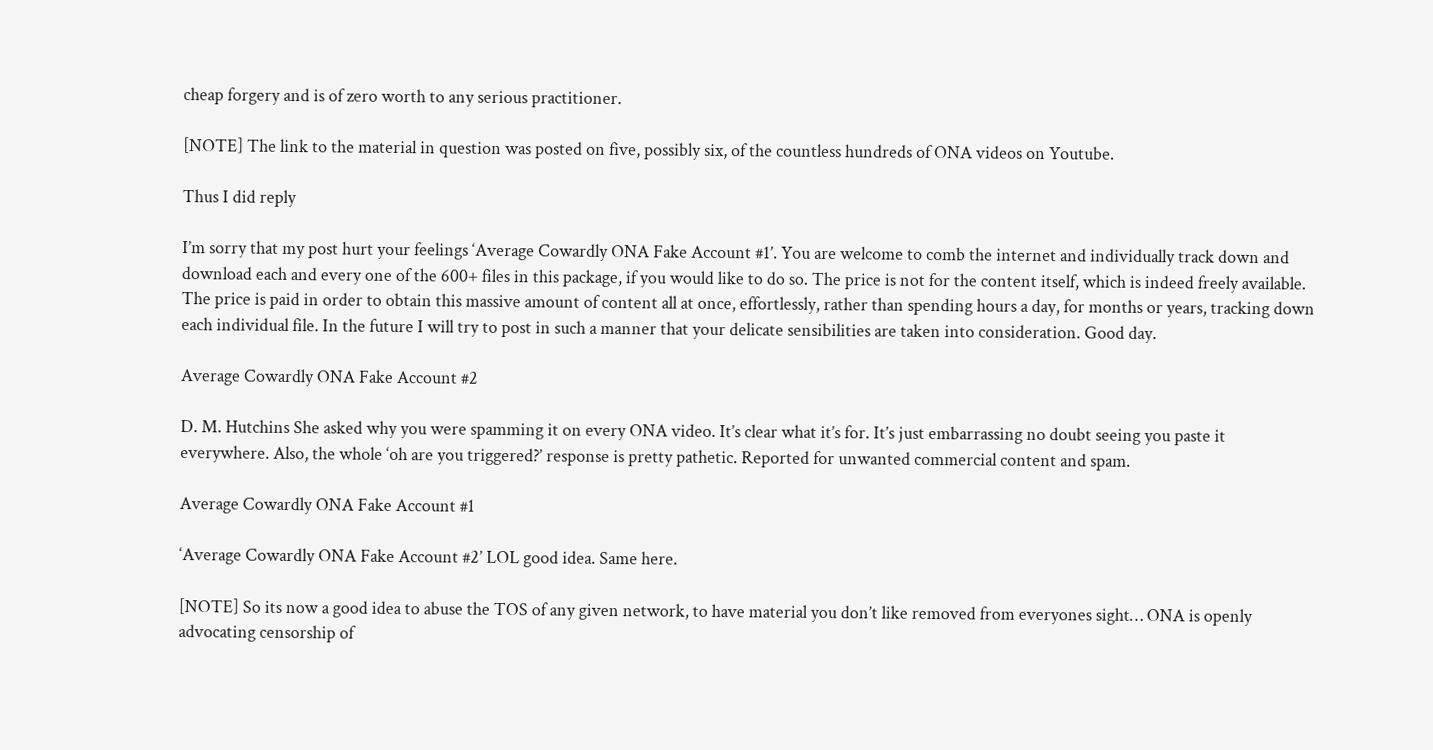cheap forgery and is of zero worth to any serious practitioner.

[NOTE] The link to the material in question was posted on five, possibly six, of the countless hundreds of ONA videos on Youtube.

Thus I did reply

I’m sorry that my post hurt your feelings ‘Average Cowardly ONA Fake Account #1’. You are welcome to comb the internet and individually track down and download each and every one of the 600+ files in this package, if you would like to do so. The price is not for the content itself, which is indeed freely available. The price is paid in order to obtain this massive amount of content all at once, effortlessly, rather than spending hours a day, for months or years, tracking down each individual file. In the future I will try to post in such a manner that your delicate sensibilities are taken into consideration. Good day.

Average Cowardly ONA Fake Account #2

D. M. Hutchins She asked why you were spamming it on every ONA video. It’s clear what it’s for. It’s just embarrassing no doubt seeing you paste it everywhere. Also, the whole ‘oh are you triggered?’ response is pretty pathetic. Reported for unwanted commercial content and spam.

Average Cowardly ONA Fake Account #1

‘Average Cowardly ONA Fake Account #2’ LOL good idea. Same here.

[NOTE] So its now a good idea to abuse the TOS of any given network, to have material you don’t like removed from everyones sight… ONA is openly advocating censorship of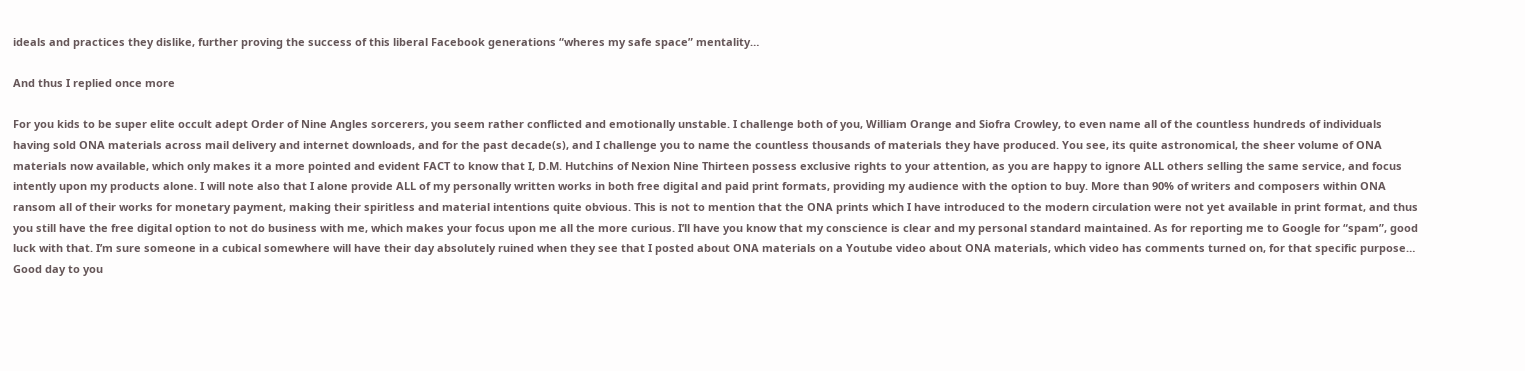ideals and practices they dislike, further proving the success of this liberal Facebook generations “wheres my safe space” mentality…

And thus I replied once more

For you kids to be super elite occult adept Order of Nine Angles sorcerers, you seem rather conflicted and emotionally unstable. I challenge both of you, William Orange and Siofra Crowley, to even name all of the countless hundreds of individuals having sold ONA materials across mail delivery and internet downloads, and for the past decade(s), and I challenge you to name the countless thousands of materials they have produced. You see, its quite astronomical, the sheer volume of ONA materials now available, which only makes it a more pointed and evident FACT to know that I, D.M. Hutchins of Nexion Nine Thirteen possess exclusive rights to your attention, as you are happy to ignore ALL others selling the same service, and focus intently upon my products alone. I will note also that I alone provide ALL of my personally written works in both free digital and paid print formats, providing my audience with the option to buy. More than 90% of writers and composers within ONA ransom all of their works for monetary payment, making their spiritless and material intentions quite obvious. This is not to mention that the ONA prints which I have introduced to the modern circulation were not yet available in print format, and thus you still have the free digital option to not do business with me, which makes your focus upon me all the more curious. I’ll have you know that my conscience is clear and my personal standard maintained. As for reporting me to Google for “spam”, good luck with that. I’m sure someone in a cubical somewhere will have their day absolutely ruined when they see that I posted about ONA materials on a Youtube video about ONA materials, which video has comments turned on, for that specific purpose… Good day to you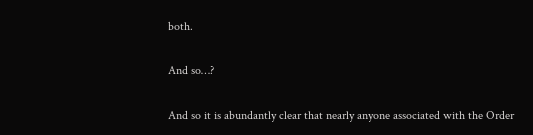both.

And so…?

And so it is abundantly clear that nearly anyone associated with the Order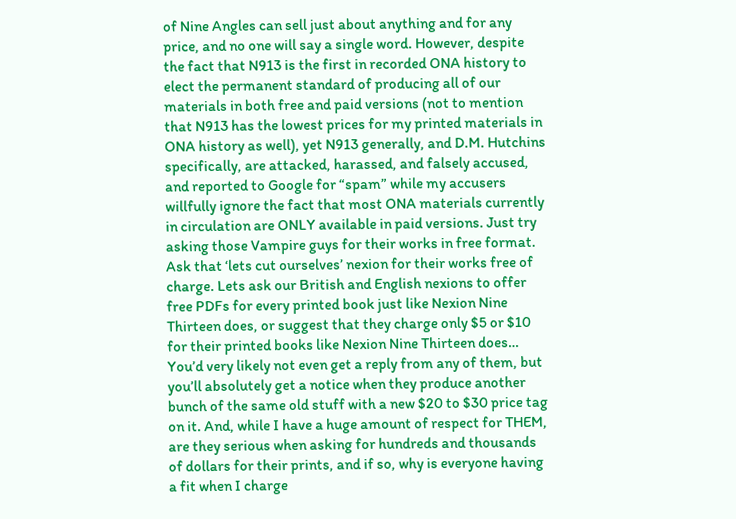of Nine Angles can sell just about anything and for any price, and no one will say a single word. However, despite the fact that N913 is the first in recorded ONA history to elect the permanent standard of producing all of our materials in both free and paid versions (not to mention that N913 has the lowest prices for my printed materials in ONA history as well), yet N913 generally, and D.M. Hutchins specifically, are attacked, harassed, and falsely accused, and reported to Google for “spam” while my accusers willfully ignore the fact that most ONA materials currently in circulation are ONLY available in paid versions. Just try asking those Vampire guys for their works in free format. Ask that ‘lets cut ourselves’ nexion for their works free of charge. Lets ask our British and English nexions to offer free PDFs for every printed book just like Nexion Nine Thirteen does, or suggest that they charge only $5 or $10 for their printed books like Nexion Nine Thirteen does… You’d very likely not even get a reply from any of them, but you’ll absolutely get a notice when they produce another bunch of the same old stuff with a new $20 to $30 price tag on it. And, while I have a huge amount of respect for THEM, are they serious when asking for hundreds and thousands of dollars for their prints, and if so, why is everyone having a fit when I charge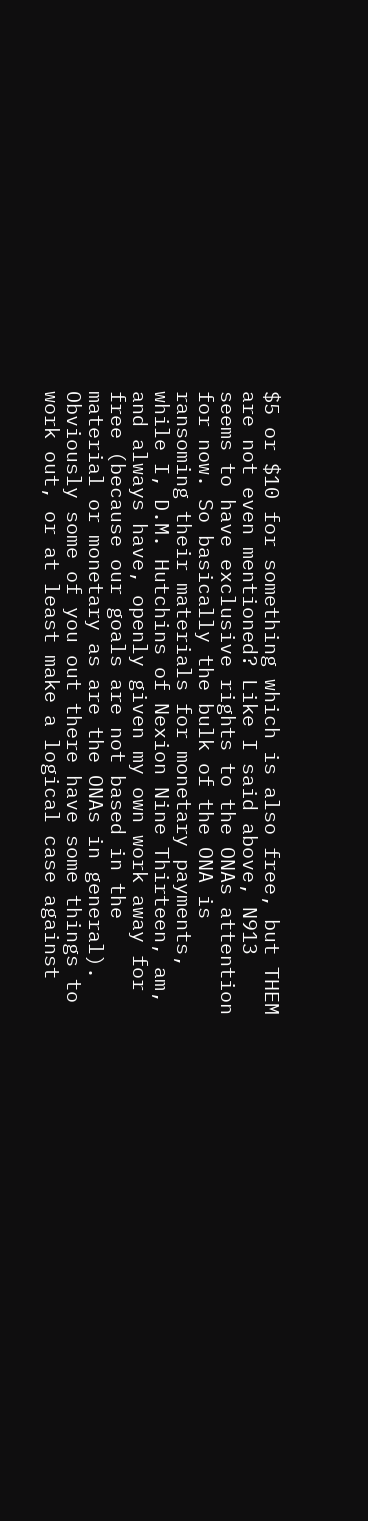$5 or $10 for something which is also free, but THEM are not even mentioned? Like I said above, N913 seems to have exclusive rights to the ONAs attention for now. So basically the bulk of the ONA is ransoming their materials for monetary payments, while I, D.M. Hutchins of Nexion Nine Thirteen, am, and always have, openly given my own work away for free (because our goals are not based in the material or monetary as are the ONAs in general). Obviously some of you out there have some things to work out, or at least make a logical case against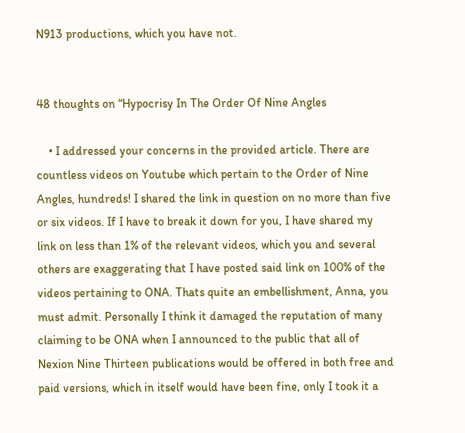N913 productions, which you have not.


48 thoughts on “Hypocrisy In The Order Of Nine Angles

    • I addressed your concerns in the provided article. There are countless videos on Youtube which pertain to the Order of Nine Angles, hundreds! I shared the link in question on no more than five or six videos. If I have to break it down for you, I have shared my link on less than 1% of the relevant videos, which you and several others are exaggerating that I have posted said link on 100% of the videos pertaining to ONA. Thats quite an embellishment, Anna, you must admit. Personally I think it damaged the reputation of many claiming to be ONA when I announced to the public that all of Nexion Nine Thirteen publications would be offered in both free and paid versions, which in itself would have been fine, only I took it a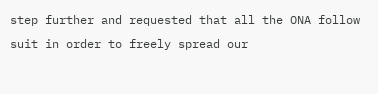step further and requested that all the ONA follow suit in order to freely spread our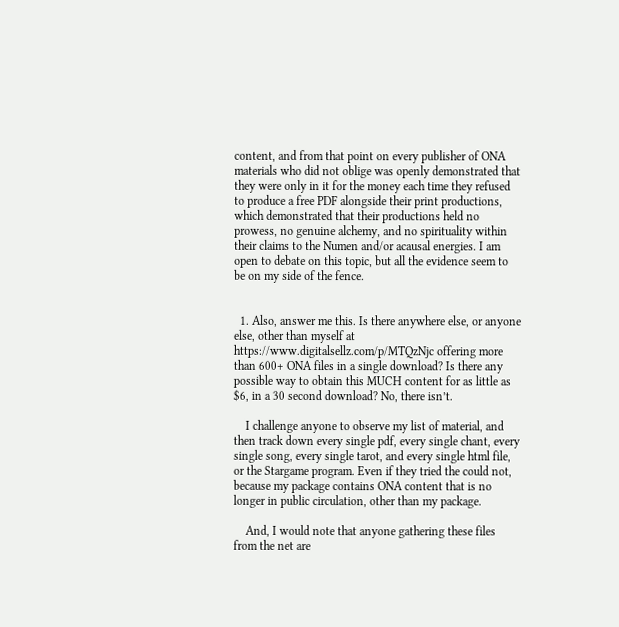content, and from that point on every publisher of ONA materials who did not oblige was openly demonstrated that they were only in it for the money each time they refused to produce a free PDF alongside their print productions, which demonstrated that their productions held no prowess, no genuine alchemy, and no spirituality within their claims to the Numen and/or acausal energies. I am open to debate on this topic, but all the evidence seem to be on my side of the fence.


  1. Also, answer me this. Is there anywhere else, or anyone else, other than myself at https://www.digitalsellz.com/p/MTQzNjc offering more than 600+ ONA files in a single download? Is there any possible way to obtain this MUCH content for as little as $6, in a 30 second download? No, there isn’t.

    I challenge anyone to observe my list of material, and then track down every single pdf, every single chant, every single song, every single tarot, and every single html file, or the Stargame program. Even if they tried the could not, because my package contains ONA content that is no longer in public circulation, other than my package.

    And, I would note that anyone gathering these files from the net are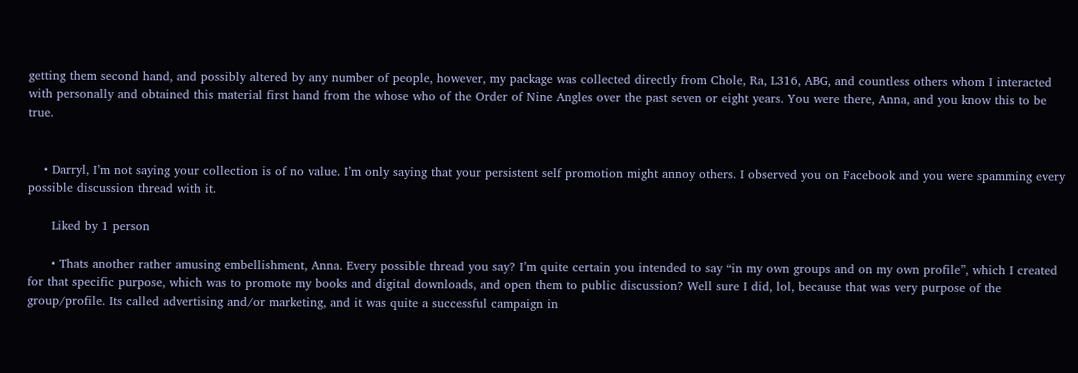getting them second hand, and possibly altered by any number of people, however, my package was collected directly from Chole, Ra, L316, ABG, and countless others whom I interacted with personally and obtained this material first hand from the whose who of the Order of Nine Angles over the past seven or eight years. You were there, Anna, and you know this to be true.


    • Darryl, I’m not saying your collection is of no value. I’m only saying that your persistent self promotion might annoy others. I observed you on Facebook and you were spamming every possible discussion thread with it.

      Liked by 1 person

      • Thats another rather amusing embellishment, Anna. Every possible thread you say? I’m quite certain you intended to say “in my own groups and on my own profile”, which I created for that specific purpose, which was to promote my books and digital downloads, and open them to public discussion? Well sure I did, lol, because that was very purpose of the group/profile. Its called advertising and/or marketing, and it was quite a successful campaign in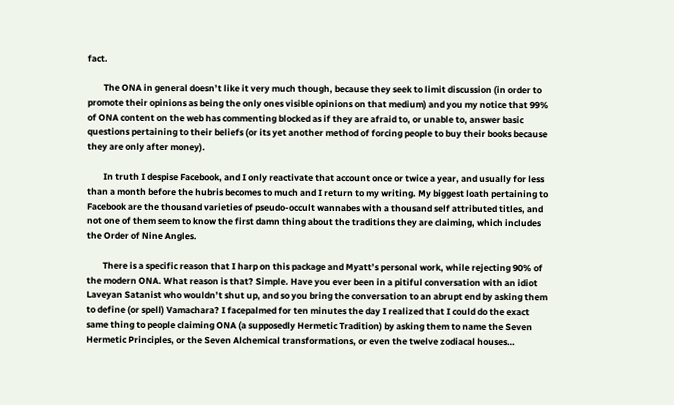fact.

        The ONA in general doesn’t like it very much though, because they seek to limit discussion (in order to promote their opinions as being the only ones visible opinions on that medium) and you my notice that 99% of ONA content on the web has commenting blocked as if they are afraid to, or unable to, answer basic questions pertaining to their beliefs (or its yet another method of forcing people to buy their books because they are only after money).

        In truth I despise Facebook, and I only reactivate that account once or twice a year, and usually for less than a month before the hubris becomes to much and I return to my writing. My biggest loath pertaining to Facebook are the thousand varieties of pseudo-occult wannabes with a thousand self attributed titles, and not one of them seem to know the first damn thing about the traditions they are claiming, which includes the Order of Nine Angles.

        There is a specific reason that I harp on this package and Myatt’s personal work, while rejecting 90% of the modern ONA. What reason is that? Simple. Have you ever been in a pitiful conversation with an idiot Laveyan Satanist who wouldn’t shut up, and so you bring the conversation to an abrupt end by asking them to define (or spell) Vamachara? I facepalmed for ten minutes the day I realized that I could do the exact same thing to people claiming ONA (a supposedly Hermetic Tradition) by asking them to name the Seven Hermetic Principles, or the Seven Alchemical transformations, or even the twelve zodiacal houses…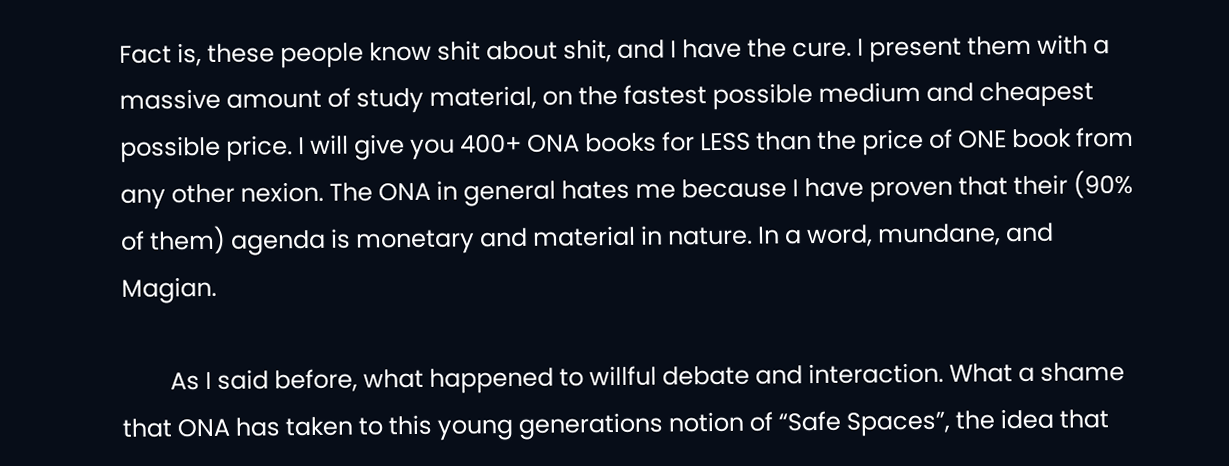Fact is, these people know shit about shit, and I have the cure. I present them with a massive amount of study material, on the fastest possible medium and cheapest possible price. I will give you 400+ ONA books for LESS than the price of ONE book from any other nexion. The ONA in general hates me because I have proven that their (90% of them) agenda is monetary and material in nature. In a word, mundane, and Magian.

        As I said before, what happened to willful debate and interaction. What a shame that ONA has taken to this young generations notion of “Safe Spaces”, the idea that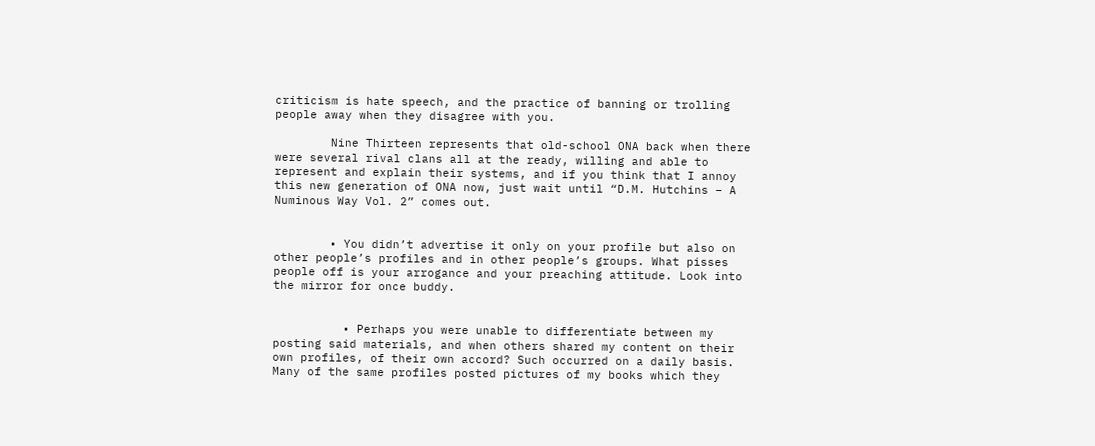criticism is hate speech, and the practice of banning or trolling people away when they disagree with you.

        Nine Thirteen represents that old-school ONA back when there were several rival clans all at the ready, willing and able to represent and explain their systems, and if you think that I annoy this new generation of ONA now, just wait until “D.M. Hutchins – A Numinous Way Vol. 2” comes out.


        • You didn’t advertise it only on your profile but also on other people’s profiles and in other people’s groups. What pisses people off is your arrogance and your preaching attitude. Look into the mirror for once buddy.


          • Perhaps you were unable to differentiate between my posting said materials, and when others shared my content on their own profiles, of their own accord? Such occurred on a daily basis. Many of the same profiles posted pictures of my books which they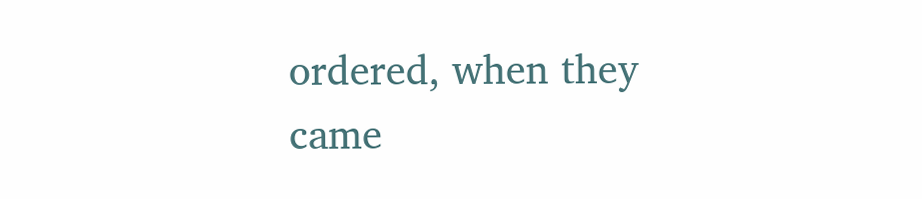ordered, when they came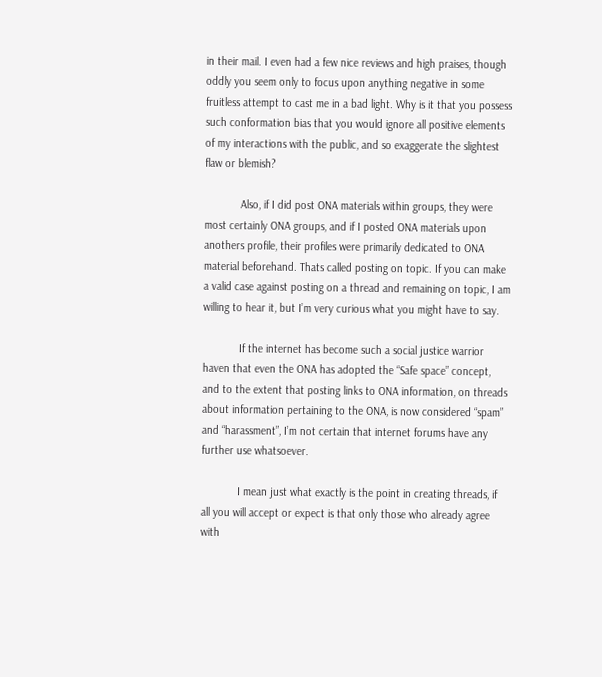in their mail. I even had a few nice reviews and high praises, though oddly you seem only to focus upon anything negative in some fruitless attempt to cast me in a bad light. Why is it that you possess such conformation bias that you would ignore all positive elements of my interactions with the public, and so exaggerate the slightest flaw or blemish?

            Also, if I did post ONA materials within groups, they were most certainly ONA groups, and if I posted ONA materials upon anothers profile, their profiles were primarily dedicated to ONA material beforehand. Thats called posting on topic. If you can make a valid case against posting on a thread and remaining on topic, I am willing to hear it, but I’m very curious what you might have to say.

            If the internet has become such a social justice warrior haven that even the ONA has adopted the “Safe space” concept, and to the extent that posting links to ONA information, on threads about information pertaining to the ONA, is now considered “spam” and “harassment”, I’m not certain that internet forums have any further use whatsoever.

            I mean just what exactly is the point in creating threads, if all you will accept or expect is that only those who already agree with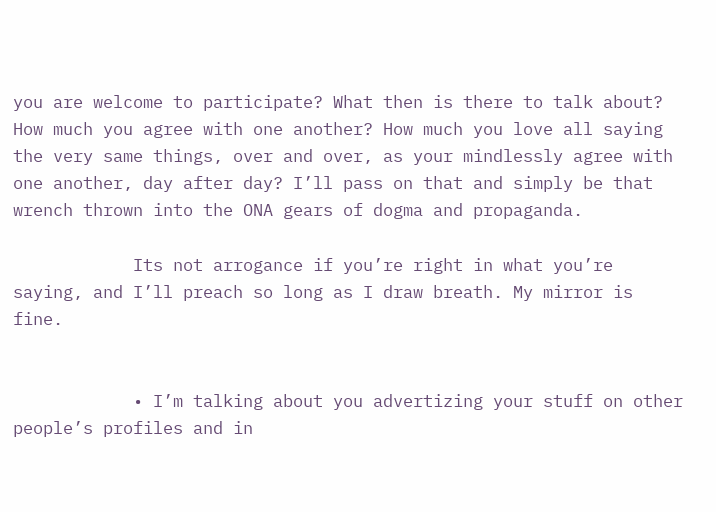you are welcome to participate? What then is there to talk about? How much you agree with one another? How much you love all saying the very same things, over and over, as your mindlessly agree with one another, day after day? I’ll pass on that and simply be that wrench thrown into the ONA gears of dogma and propaganda.

            Its not arrogance if you’re right in what you’re saying, and I’ll preach so long as I draw breath. My mirror is fine.


            • I’m talking about you advertizing your stuff on other people’s profiles and in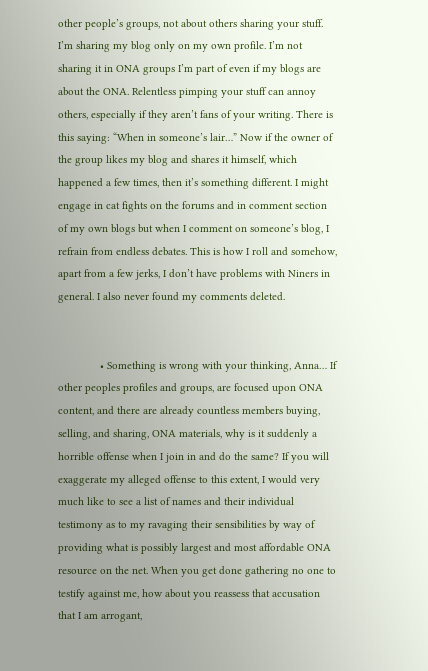other people’s groups, not about others sharing your stuff. I’m sharing my blog only on my own profile. I’m not sharing it in ONA groups I’m part of even if my blogs are about the ONA. Relentless pimping your stuff can annoy others, especially if they aren’t fans of your writing. There is this saying: “When in someone’s lair…” Now if the owner of the group likes my blog and shares it himself, which happened a few times, then it’s something different. I might engage in cat fights on the forums and in comment section of my own blogs but when I comment on someone’s blog, I refrain from endless debates. This is how I roll and somehow, apart from a few jerks, I don’t have problems with Niners in general. I also never found my comments deleted.


              • Something is wrong with your thinking, Anna… If other peoples profiles and groups, are focused upon ONA content, and there are already countless members buying, selling, and sharing, ONA materials, why is it suddenly a horrible offense when I join in and do the same? If you will exaggerate my alleged offense to this extent, I would very much like to see a list of names and their individual testimony as to my ravaging their sensibilities by way of providing what is possibly largest and most affordable ONA resource on the net. When you get done gathering no one to testify against me, how about you reassess that accusation that I am arrogant,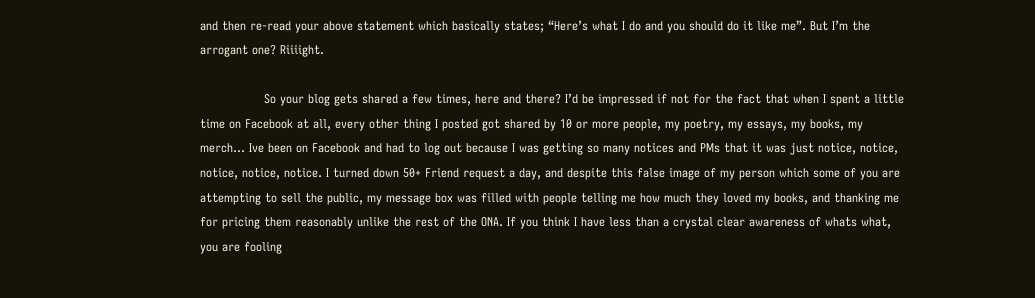and then re-read your above statement which basically states; “Here’s what I do and you should do it like me”. But I’m the arrogant one? Riiiight.

                So your blog gets shared a few times, here and there? I’d be impressed if not for the fact that when I spent a little time on Facebook at all, every other thing I posted got shared by 10 or more people, my poetry, my essays, my books, my merch… Ive been on Facebook and had to log out because I was getting so many notices and PMs that it was just notice, notice, notice, notice, notice. I turned down 50+ Friend request a day, and despite this false image of my person which some of you are attempting to sell the public, my message box was filled with people telling me how much they loved my books, and thanking me for pricing them reasonably unlike the rest of the ONA. If you think I have less than a crystal clear awareness of whats what, you are fooling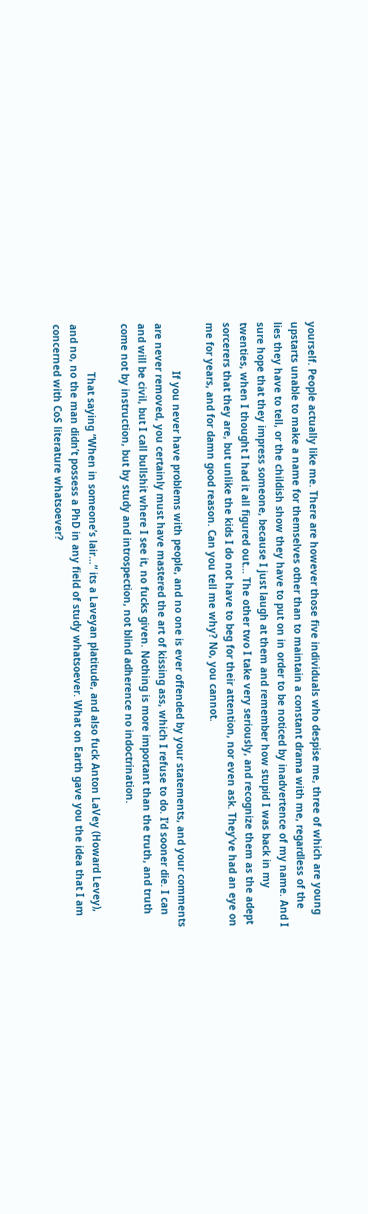yourself. People actually like me. There are however those five individuals who despise me, three of which are young upstarts unable to make a name for themselves other than to maintain a constant drama with me, regardless of the lies they have to tell, or the childish show they have to put on in order to be noticed by inadvertence of my name. And I sure hope that they impress someone, because I just laugh at them and remember how stupid I was back in my twenties, when I thought I had it all figured out… The other two I take very seriously, and recognize them as the adept sorcerers that they are, but unlike the kids I do not have to beg for their attention, nor even ask. They’ve had an eye on me for years, and for damn good reason. Can you tell me why? No, you cannot.

                If you never have problems with people, and no one is ever offended by your statements, and your comments are never removed, you certainly must have mastered the art of kissing ass, which I refuse to do. I’d sooner die. I can and will be civil, but I call bullshit where I see it, no fucks given. Nothing is more important than the truth, and truth come not by instruction, but by study and introspection, not blind adherence no indoctrination.

                That saying “When in someone’s lair…” its a Laveyan platitude, and also fuck Anton LaVey (Howard Levey), and no, no the man didn’t possess a PhD in any field of study whatsoever. What on Earth gave you the idea that I am concerned with CoS literature whatsoever?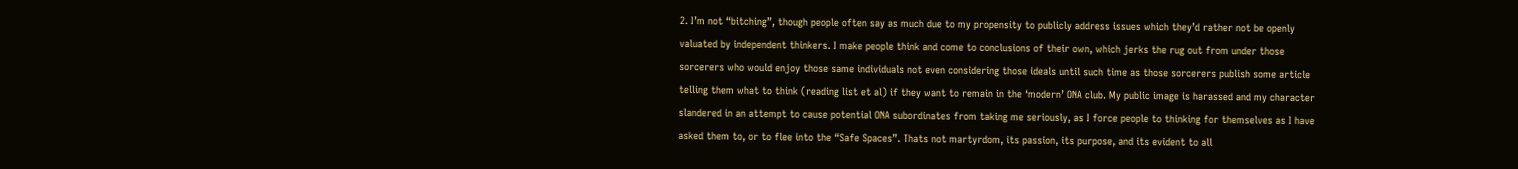2. I’m not “bitching”, though people often say as much due to my propensity to publicly address issues which they’d rather not be openly valuated by independent thinkers. I make people think and come to conclusions of their own, which jerks the rug out from under those sorcerers who would enjoy those same individuals not even considering those ideals until such time as those sorcerers publish some article telling them what to think (reading list et al) if they want to remain in the ‘modern’ ONA club. My public image is harassed and my character slandered in an attempt to cause potential ONA subordinates from taking me seriously, as I force people to thinking for themselves as I have asked them to, or to flee into the “Safe Spaces”. Thats not martyrdom, its passion, its purpose, and its evident to all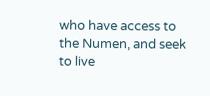who have access to the Numen, and seek to live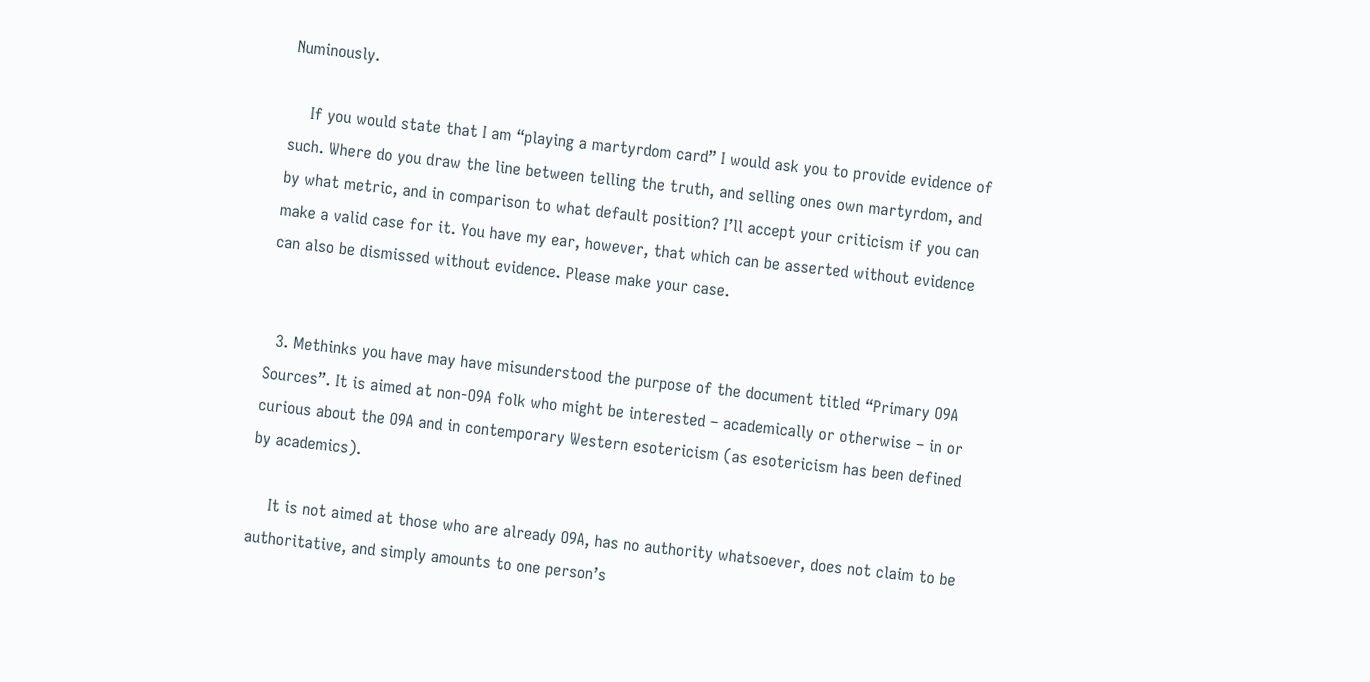Numinously.

    If you would state that I am “playing a martyrdom card” I would ask you to provide evidence of such. Where do you draw the line between telling the truth, and selling ones own martyrdom, and by what metric, and in comparison to what default position? I’ll accept your criticism if you can make a valid case for it. You have my ear, however, that which can be asserted without evidence can also be dismissed without evidence. Please make your case.


  3. Methinks you have may have misunderstood the purpose of the document titled “Primary O9A Sources”. It is aimed at non-O9A folk who might be interested – academically or otherwise – in or curious about the O9A and in contemporary Western esotericism (as esotericism has been defined by academics).

    It is not aimed at those who are already O9A, has no authority whatsoever, does not claim to be authoritative, and simply amounts to one person’s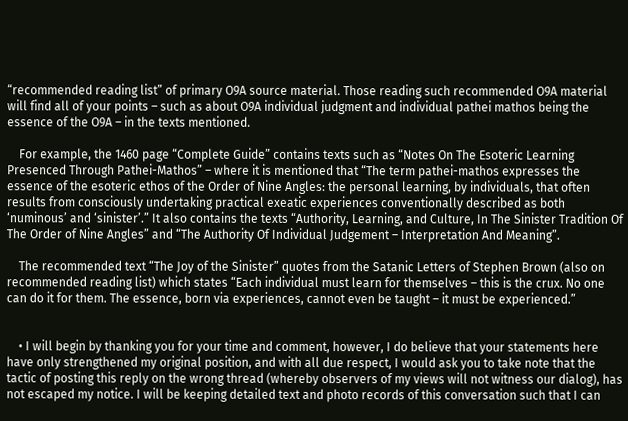“recommended reading list” of primary O9A source material. Those reading such recommended O9A material will find all of your points – such as about O9A individual judgment and individual pathei mathos being the essence of the O9A – in the texts mentioned.

    For example, the 1460 page “Complete Guide” contains texts such as “Notes On The Esoteric Learning Presenced Through Pathei-Mathos” – where it is mentioned that “The term pathei-mathos expresses the essence of the esoteric ethos of the Order of Nine Angles: the personal learning, by individuals, that often results from consciously undertaking practical exeatic experiences conventionally described as both ‘numinous’ and ‘sinister’.” It also contains the texts “Authority, Learning, and Culture, In The Sinister Tradition Of The Order of Nine Angles” and “The Authority Of Individual Judgement – Interpretation And Meaning”.

    The recommended text “The Joy of the Sinister” quotes from the Satanic Letters of Stephen Brown (also on recommended reading list) which states “Each individual must learn for themselves – this is the crux. No one can do it for them. The essence, born via experiences, cannot even be taught – it must be experienced.”


    • I will begin by thanking you for your time and comment, however, I do believe that your statements here have only strengthened my original position, and with all due respect, I would ask you to take note that the tactic of posting this reply on the wrong thread (whereby observers of my views will not witness our dialog), has not escaped my notice. I will be keeping detailed text and photo records of this conversation such that I can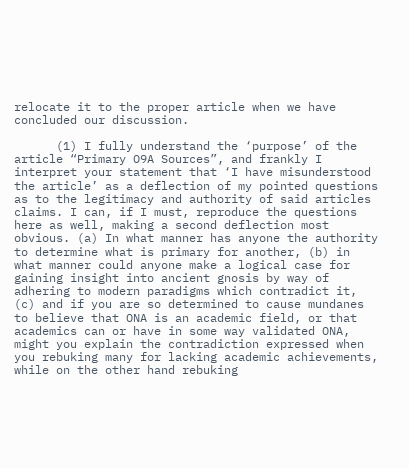relocate it to the proper article when we have concluded our discussion.

      (1) I fully understand the ‘purpose’ of the article “Primary O9A Sources”, and frankly I interpret your statement that ‘I have misunderstood the article’ as a deflection of my pointed questions as to the legitimacy and authority of said articles claims. I can, if I must, reproduce the questions here as well, making a second deflection most obvious. (a) In what manner has anyone the authority to determine what is primary for another, (b) in what manner could anyone make a logical case for gaining insight into ancient gnosis by way of adhering to modern paradigms which contradict it, (c) and if you are so determined to cause mundanes to believe that ONA is an academic field, or that academics can or have in some way validated ONA, might you explain the contradiction expressed when you rebuking many for lacking academic achievements, while on the other hand rebuking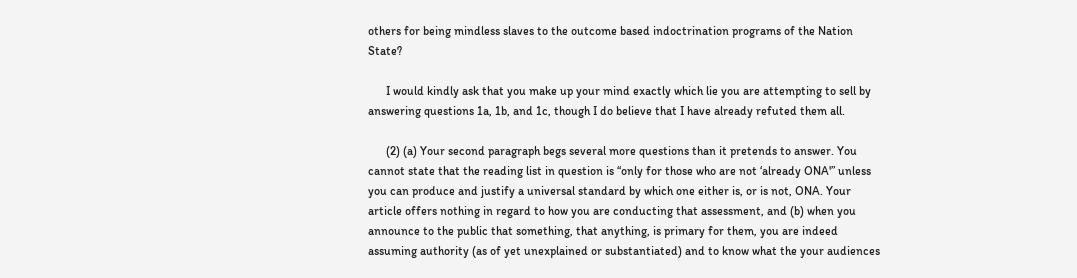others for being mindless slaves to the outcome based indoctrination programs of the Nation State?

      I would kindly ask that you make up your mind exactly which lie you are attempting to sell by answering questions 1a, 1b, and 1c, though I do believe that I have already refuted them all.

      (2) (a) Your second paragraph begs several more questions than it pretends to answer. You cannot state that the reading list in question is “only for those who are not ‘already ONA'” unless you can produce and justify a universal standard by which one either is, or is not, ONA. Your article offers nothing in regard to how you are conducting that assessment, and (b) when you announce to the public that something, that anything, is primary for them, you are indeed assuming authority (as of yet unexplained or substantiated) and to know what the your audiences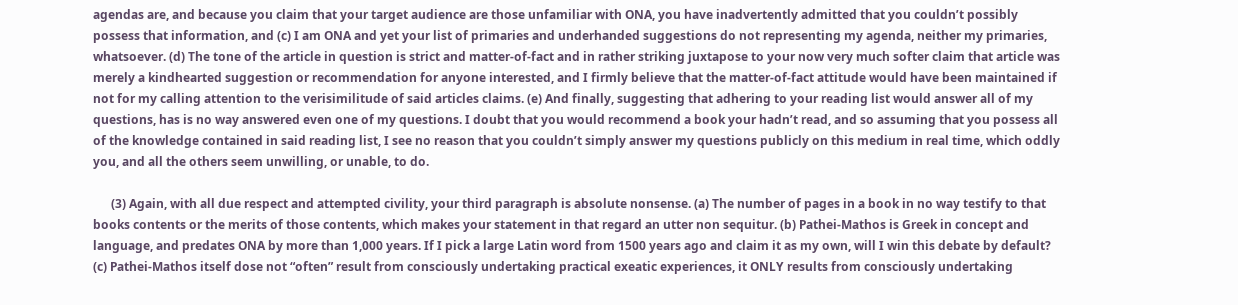agendas are, and because you claim that your target audience are those unfamiliar with ONA, you have inadvertently admitted that you couldn’t possibly possess that information, and (c) I am ONA and yet your list of primaries and underhanded suggestions do not representing my agenda, neither my primaries, whatsoever. (d) The tone of the article in question is strict and matter-of-fact and in rather striking juxtapose to your now very much softer claim that article was merely a kindhearted suggestion or recommendation for anyone interested, and I firmly believe that the matter-of-fact attitude would have been maintained if not for my calling attention to the verisimilitude of said articles claims. (e) And finally, suggesting that adhering to your reading list would answer all of my questions, has is no way answered even one of my questions. I doubt that you would recommend a book your hadn’t read, and so assuming that you possess all of the knowledge contained in said reading list, I see no reason that you couldn’t simply answer my questions publicly on this medium in real time, which oddly you, and all the others seem unwilling, or unable, to do.

      (3) Again, with all due respect and attempted civility, your third paragraph is absolute nonsense. (a) The number of pages in a book in no way testify to that books contents or the merits of those contents, which makes your statement in that regard an utter non sequitur. (b) Pathei-Mathos is Greek in concept and language, and predates ONA by more than 1,000 years. If I pick a large Latin word from 1500 years ago and claim it as my own, will I win this debate by default? (c) Pathei-Mathos itself dose not “often” result from consciously undertaking practical exeatic experiences, it ONLY results from consciously undertaking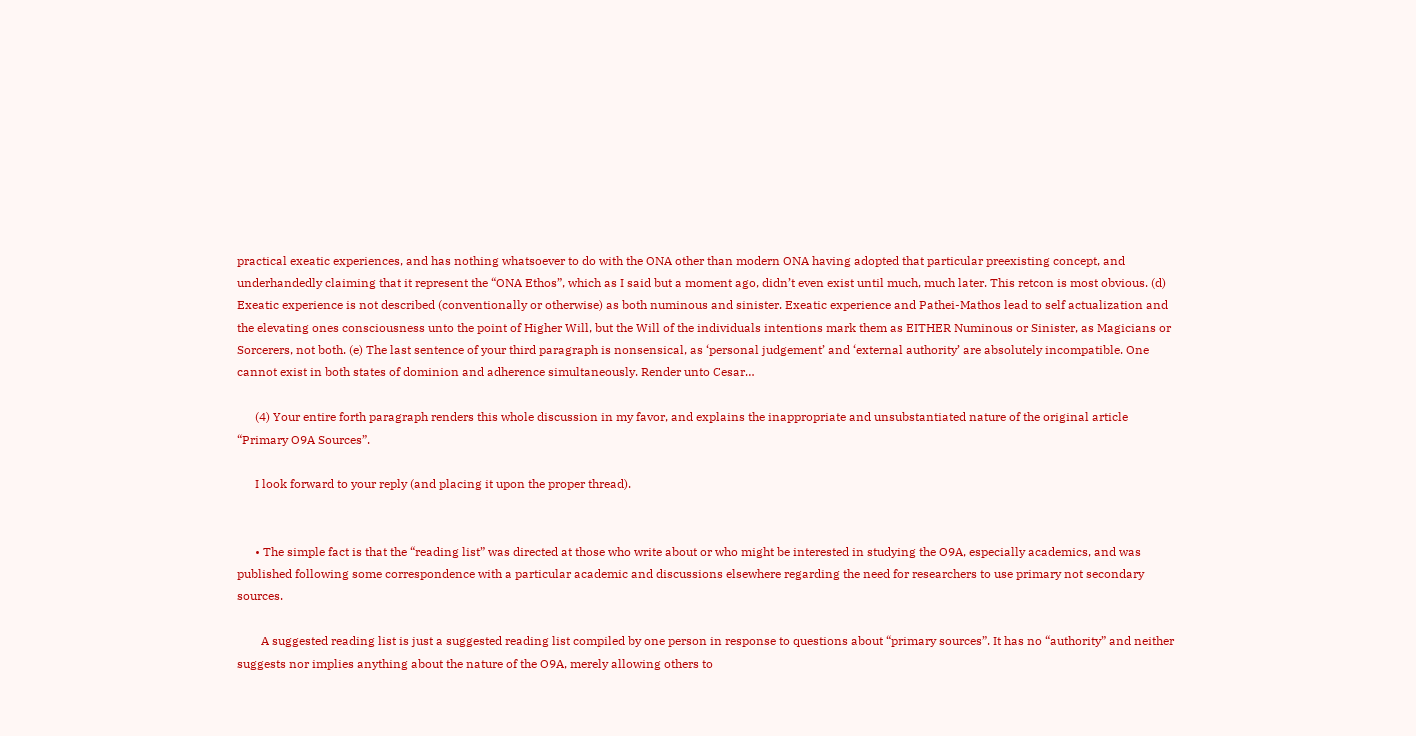practical exeatic experiences, and has nothing whatsoever to do with the ONA other than modern ONA having adopted that particular preexisting concept, and underhandedly claiming that it represent the “ONA Ethos”, which as I said but a moment ago, didn’t even exist until much, much later. This retcon is most obvious. (d) Exeatic experience is not described (conventionally or otherwise) as both numinous and sinister. Exeatic experience and Pathei-Mathos lead to self actualization and the elevating ones consciousness unto the point of Higher Will, but the Will of the individuals intentions mark them as EITHER Numinous or Sinister, as Magicians or Sorcerers, not both. (e) The last sentence of your third paragraph is nonsensical, as ‘personal judgement’ and ‘external authority’ are absolutely incompatible. One cannot exist in both states of dominion and adherence simultaneously. Render unto Cesar…

      (4) Your entire forth paragraph renders this whole discussion in my favor, and explains the inappropriate and unsubstantiated nature of the original article “Primary O9A Sources”.

      I look forward to your reply (and placing it upon the proper thread).


      • The simple fact is that the “reading list” was directed at those who write about or who might be interested in studying the O9A, especially academics, and was published following some correspondence with a particular academic and discussions elsewhere regarding the need for researchers to use primary not secondary sources.

        A suggested reading list is just a suggested reading list compiled by one person in response to questions about “primary sources”. It has no “authority” and neither suggests nor implies anything about the nature of the O9A, merely allowing others to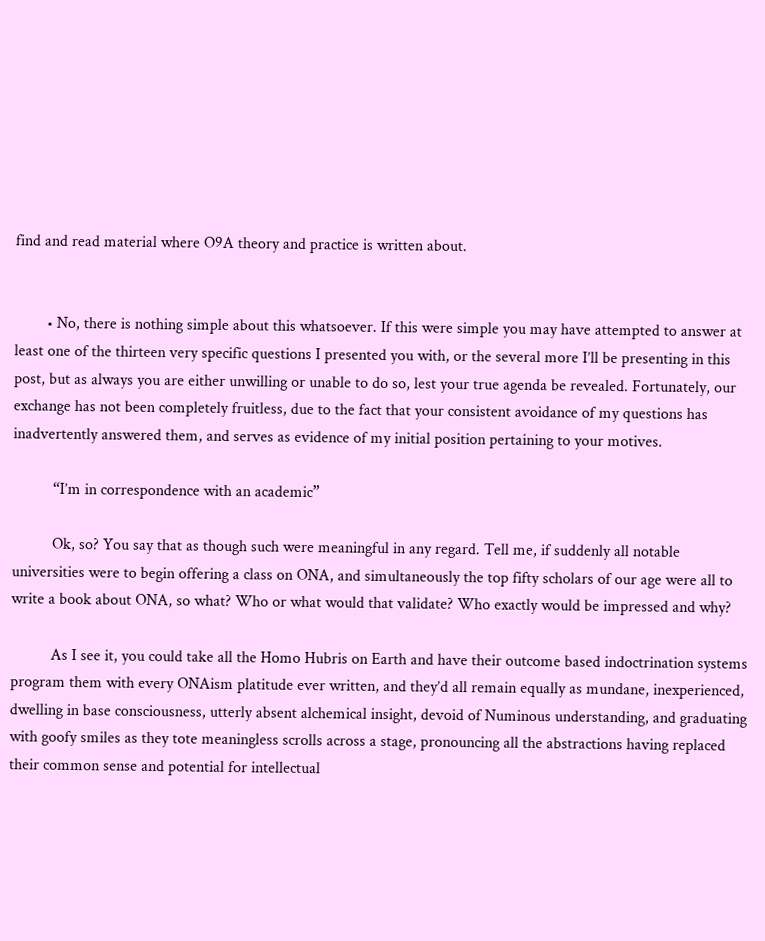find and read material where O9A theory and practice is written about.


        • No, there is nothing simple about this whatsoever. If this were simple you may have attempted to answer at least one of the thirteen very specific questions I presented you with, or the several more I’ll be presenting in this post, but as always you are either unwilling or unable to do so, lest your true agenda be revealed. Fortunately, our exchange has not been completely fruitless, due to the fact that your consistent avoidance of my questions has inadvertently answered them, and serves as evidence of my initial position pertaining to your motives.

          “I’m in correspondence with an academic”

          Ok, so? You say that as though such were meaningful in any regard. Tell me, if suddenly all notable universities were to begin offering a class on ONA, and simultaneously the top fifty scholars of our age were all to write a book about ONA, so what? Who or what would that validate? Who exactly would be impressed and why?

          As I see it, you could take all the Homo Hubris on Earth and have their outcome based indoctrination systems program them with every ONAism platitude ever written, and they’d all remain equally as mundane, inexperienced, dwelling in base consciousness, utterly absent alchemical insight, devoid of Numinous understanding, and graduating with goofy smiles as they tote meaningless scrolls across a stage, pronouncing all the abstractions having replaced their common sense and potential for intellectual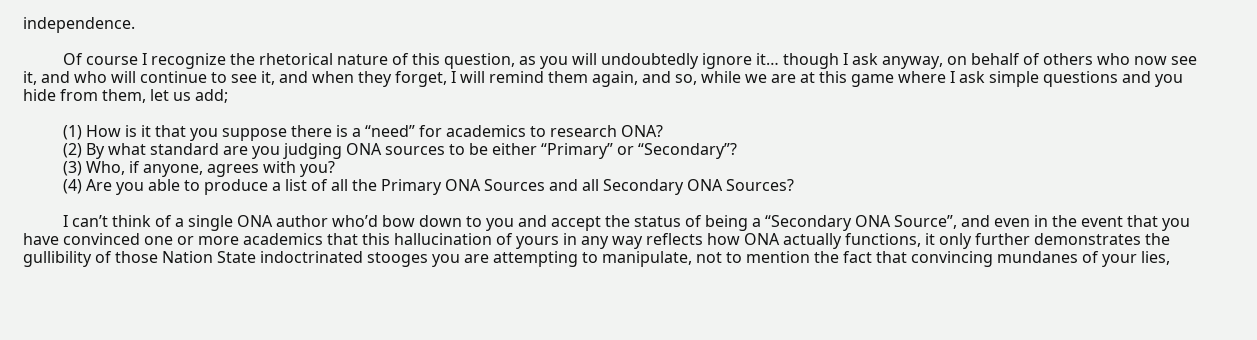independence.

          Of course I recognize the rhetorical nature of this question, as you will undoubtedly ignore it… though I ask anyway, on behalf of others who now see it, and who will continue to see it, and when they forget, I will remind them again, and so, while we are at this game where I ask simple questions and you hide from them, let us add;

          (1) How is it that you suppose there is a “need” for academics to research ONA?
          (2) By what standard are you judging ONA sources to be either “Primary” or “Secondary”?
          (3) Who, if anyone, agrees with you?
          (4) Are you able to produce a list of all the Primary ONA Sources and all Secondary ONA Sources?

          I can’t think of a single ONA author who’d bow down to you and accept the status of being a “Secondary ONA Source”, and even in the event that you have convinced one or more academics that this hallucination of yours in any way reflects how ONA actually functions, it only further demonstrates the gullibility of those Nation State indoctrinated stooges you are attempting to manipulate, not to mention the fact that convincing mundanes of your lies,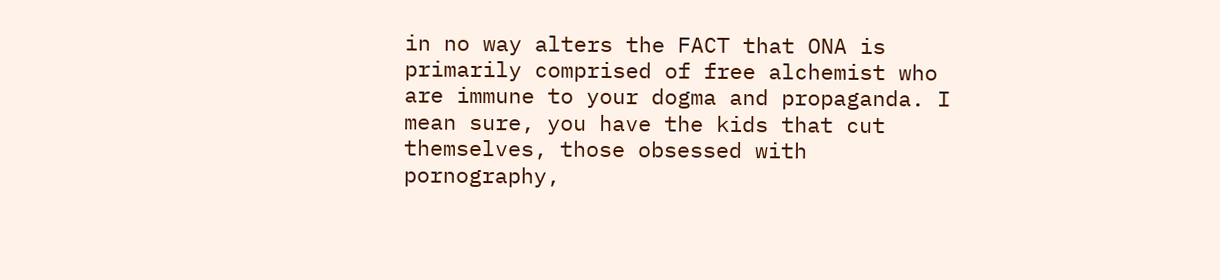in no way alters the FACT that ONA is primarily comprised of free alchemist who are immune to your dogma and propaganda. I mean sure, you have the kids that cut themselves, those obsessed with pornography,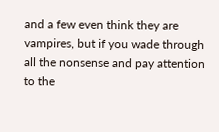and a few even think they are vampires, but if you wade through all the nonsense and pay attention to the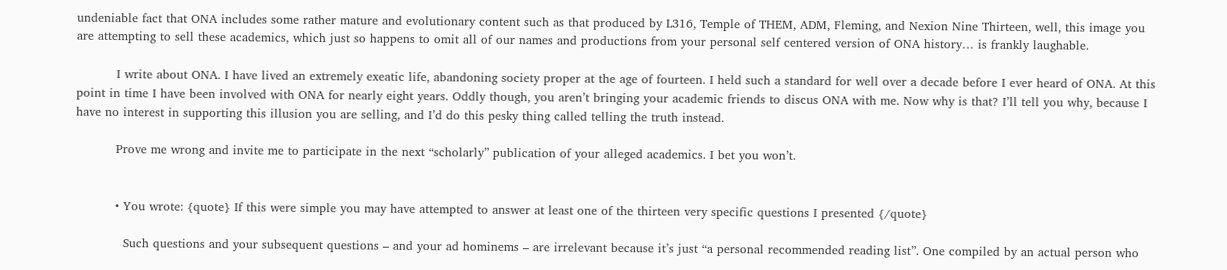undeniable fact that ONA includes some rather mature and evolutionary content such as that produced by L316, Temple of THEM, ADM, Fleming, and Nexion Nine Thirteen, well, this image you are attempting to sell these academics, which just so happens to omit all of our names and productions from your personal self centered version of ONA history… is frankly laughable.

          I write about ONA. I have lived an extremely exeatic life, abandoning society proper at the age of fourteen. I held such a standard for well over a decade before I ever heard of ONA. At this point in time I have been involved with ONA for nearly eight years. Oddly though, you aren’t bringing your academic friends to discus ONA with me. Now why is that? I’ll tell you why, because I have no interest in supporting this illusion you are selling, and I’d do this pesky thing called telling the truth instead.

          Prove me wrong and invite me to participate in the next “scholarly” publication of your alleged academics. I bet you won’t.


          • You wrote: {quote} If this were simple you may have attempted to answer at least one of the thirteen very specific questions I presented {/quote}

            Such questions and your subsequent questions – and your ad hominems – are irrelevant because it’s just “a personal recommended reading list”. One compiled by an actual person who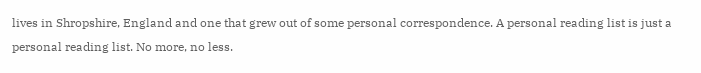lives in Shropshire, England and one that grew out of some personal correspondence. A personal reading list is just a personal reading list. No more, no less.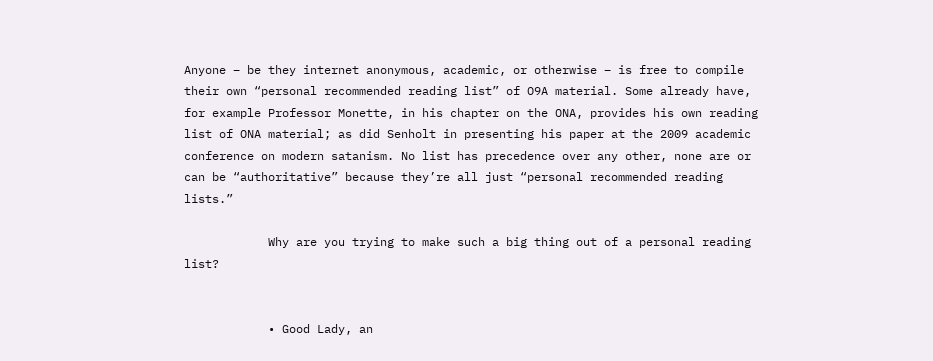Anyone – be they internet anonymous, academic, or otherwise – is free to compile their own “personal recommended reading list” of O9A material. Some already have, for example Professor Monette, in his chapter on the ONA, provides his own reading list of ONA material; as did Senholt in presenting his paper at the 2009 academic conference on modern satanism. No list has precedence over any other, none are or can be “authoritative” because they’re all just “personal recommended reading lists.”

            Why are you trying to make such a big thing out of a personal reading list?


            • Good Lady, an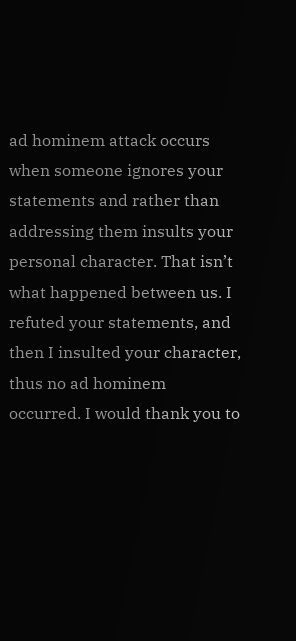ad hominem attack occurs when someone ignores your statements and rather than addressing them insults your personal character. That isn’t what happened between us. I refuted your statements, and then I insulted your character, thus no ad hominem occurred. I would thank you to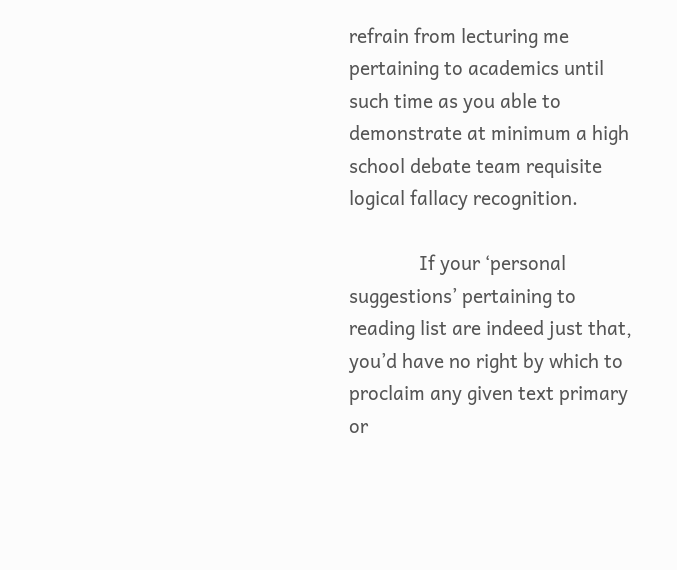refrain from lecturing me pertaining to academics until such time as you able to demonstrate at minimum a high school debate team requisite logical fallacy recognition.

              If your ‘personal suggestions’ pertaining to reading list are indeed just that, you’d have no right by which to proclaim any given text primary or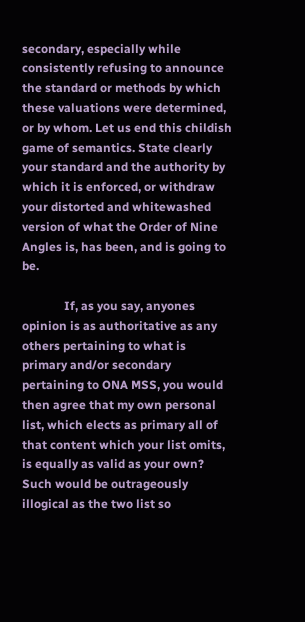secondary, especially while consistently refusing to announce the standard or methods by which these valuations were determined, or by whom. Let us end this childish game of semantics. State clearly your standard and the authority by which it is enforced, or withdraw your distorted and whitewashed version of what the Order of Nine Angles is, has been, and is going to be.

              If, as you say, anyones opinion is as authoritative as any others pertaining to what is primary and/or secondary pertaining to ONA MSS, you would then agree that my own personal list, which elects as primary all of that content which your list omits, is equally as valid as your own? Such would be outrageously illogical as the two list so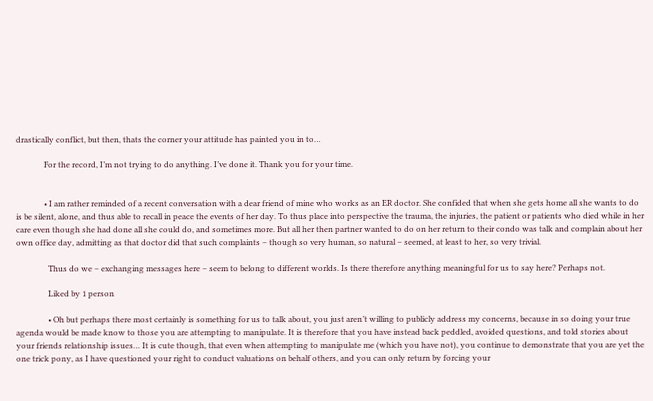drastically conflict, but then, thats the corner your attitude has painted you in to…

              For the record, I’m not trying to do anything. I’ve done it. Thank you for your time.


              • I am rather reminded of a recent conversation with a dear friend of mine who works as an ER doctor. She confided that when she gets home all she wants to do is be silent, alone, and thus able to recall in peace the events of her day. To thus place into perspective the trauma, the injuries, the patient or patients who died while in her care even though she had done all she could do, and sometimes more. But all her then partner wanted to do on her return to their condo was talk and complain about her own office day, admitting as that doctor did that such complaints – though so very human, so natural – seemed, at least to her, so very trivial.

                Thus do we – exchanging messages here – seem to belong to different worlds. Is there therefore anything meaningful for us to say here? Perhaps not.

                Liked by 1 person

                • Oh but perhaps there most certainly is something for us to talk about, you just aren’t willing to publicly address my concerns, because in so doing your true agenda would be made know to those you are attempting to manipulate. It is therefore that you have instead back peddled, avoided questions, and told stories about your friends relationship issues… It is cute though, that even when attempting to manipulate me (which you have not), you continue to demonstrate that you are yet the one trick pony, as I have questioned your right to conduct valuations on behalf others, and you can only return by forcing your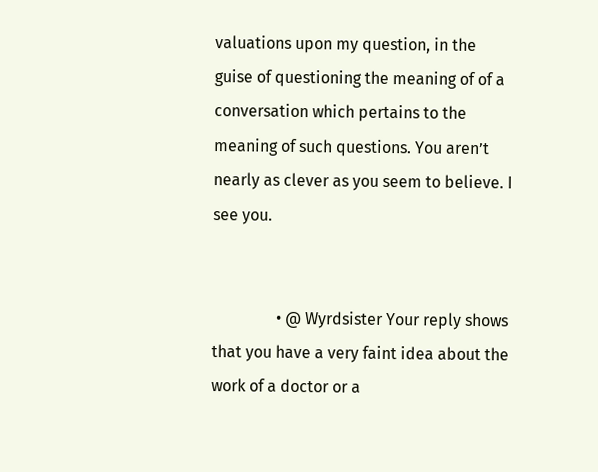valuations upon my question, in the guise of questioning the meaning of of a conversation which pertains to the meaning of such questions. You aren’t nearly as clever as you seem to believe. I see you.


                • @ Wyrdsister Your reply shows that you have a very faint idea about the work of a doctor or a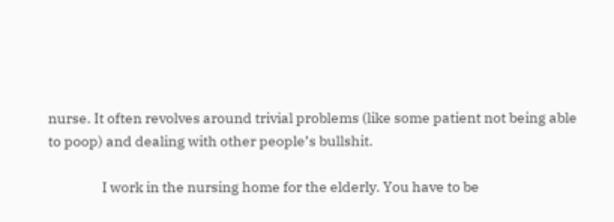nurse. It often revolves around trivial problems (like some patient not being able to poop) and dealing with other people’s bullshit.

                  I work in the nursing home for the elderly. You have to be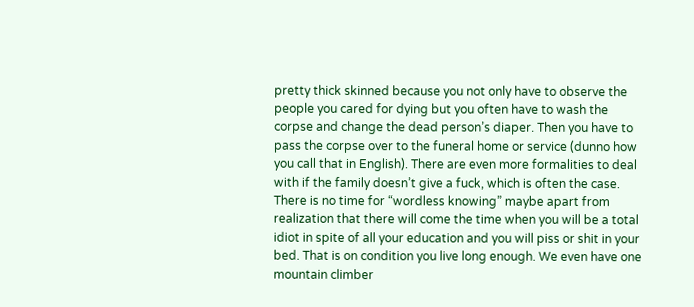pretty thick skinned because you not only have to observe the people you cared for dying but you often have to wash the corpse and change the dead person’s diaper. Then you have to pass the corpse over to the funeral home or service (dunno how you call that in English). There are even more formalities to deal with if the family doesn’t give a fuck, which is often the case. There is no time for “wordless knowing” maybe apart from realization that there will come the time when you will be a total idiot in spite of all your education and you will piss or shit in your bed. That is on condition you live long enough. We even have one mountain climber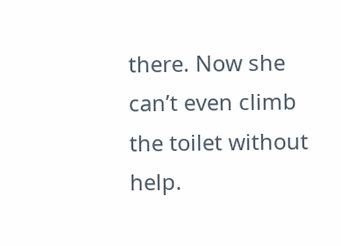there. Now she can’t even climb the toilet without help.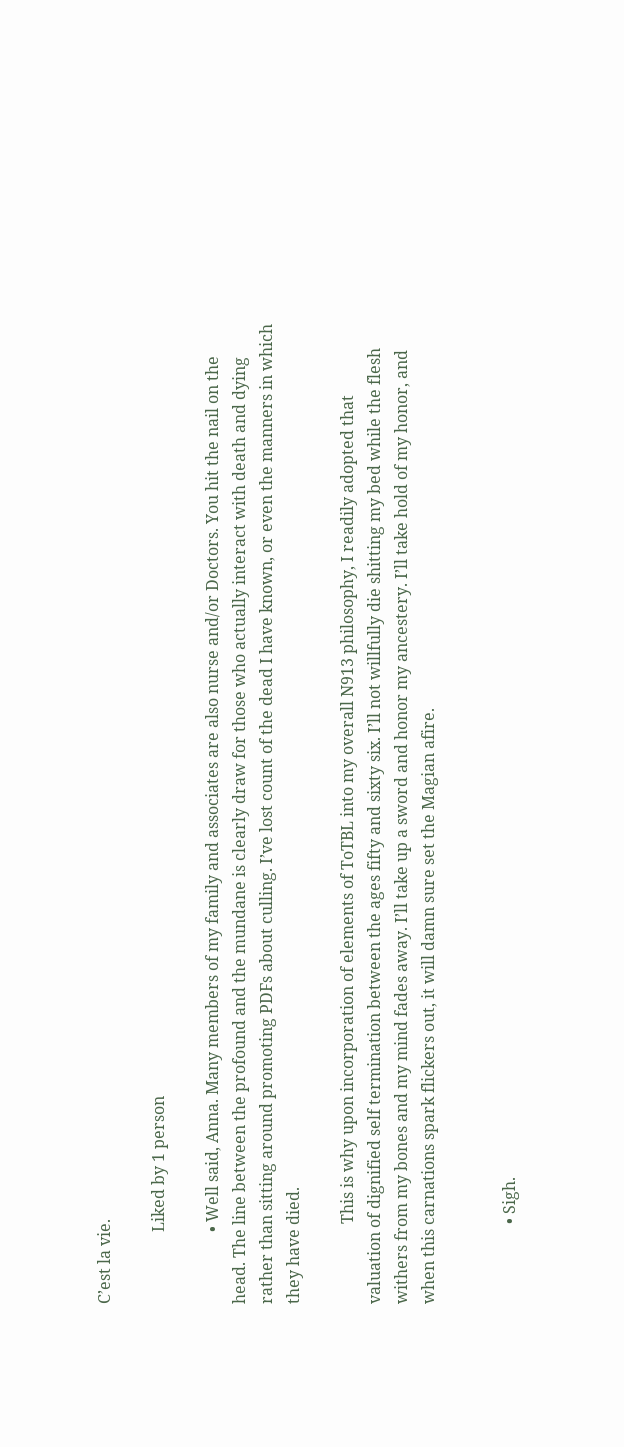C’est la vie.

                  Liked by 1 person

                  • Well said, Anna. Many members of my family and associates are also nurse and/or Doctors. You hit the nail on the head. The line between the profound and the mundane is clearly draw for those who actually interact with death and dying rather than sitting around promoting PDFs about culling. I’ve lost count of the dead I have known, or even the manners in which they have died.

                    This is why upon incorporation of elements of ToTBL into my overall N913 philosophy, I readily adopted that valuation of dignified self termination between the ages fifty and sixty six. I’ll not willfully die shitting my bed while the flesh withers from my bones and my mind fades away. I’ll take up a sword and honor my ancestery. I’ll take hold of my honor, and when this carnations spark flickers out, it will damn sure set the Magian afire.


                    • Sigh.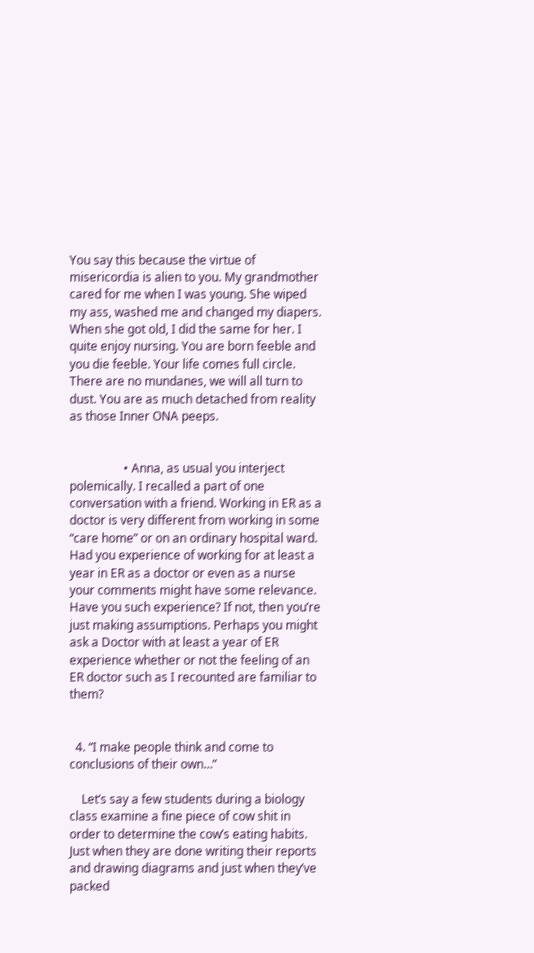You say this because the virtue of misericordia is alien to you. My grandmother cared for me when I was young. She wiped my ass, washed me and changed my diapers. When she got old, I did the same for her. I quite enjoy nursing. You are born feeble and you die feeble. Your life comes full circle. There are no mundanes, we will all turn to dust. You are as much detached from reality as those Inner ONA peeps.


                  • Anna, as usual you interject polemically. I recalled a part of one conversation with a friend. Working in ER as a doctor is very different from working in some “care home” or on an ordinary hospital ward. Had you experience of working for at least a year in ER as a doctor or even as a nurse your comments might have some relevance. Have you such experience? If not, then you’re just making assumptions. Perhaps you might ask a Doctor with at least a year of ER experience whether or not the feeling of an ER doctor such as I recounted are familiar to them?


  4. “I make people think and come to conclusions of their own…”

    Let’s say a few students during a biology class examine a fine piece of cow shit in order to determine the cow’s eating habits. Just when they are done writing their reports and drawing diagrams and just when they’ve packed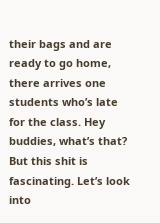their bags and are ready to go home, there arrives one students who’s late for the class. Hey buddies, what’s that? But this shit is fascinating. Let’s look into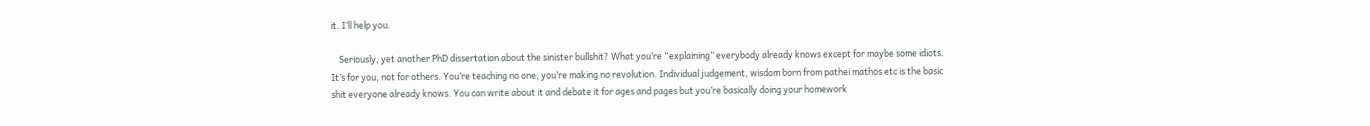it. I’ll help you.

    Seriously, yet another PhD dissertation about the sinister bullshit? What you’re “explaining” everybody already knows except for maybe some idiots. It’s for you, not for others. You’re teaching no one, you’re making no revolution. Individual judgement, wisdom born from pathei mathos etc is the basic shit everyone already knows. You can write about it and debate it for ages and pages but you’re basically doing your homework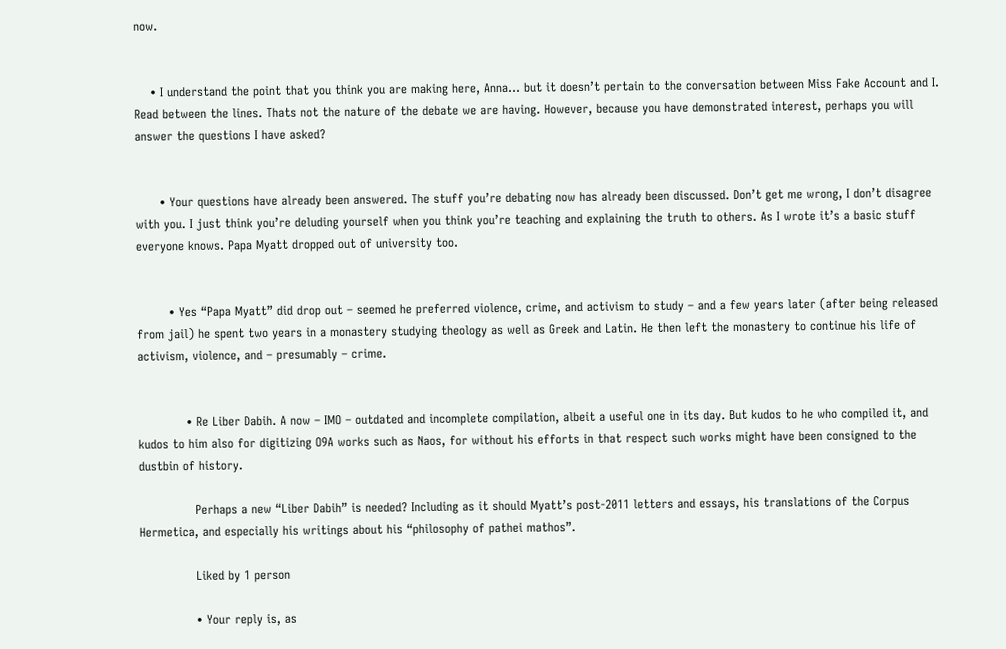now.


    • I understand the point that you think you are making here, Anna… but it doesn’t pertain to the conversation between Miss Fake Account and I. Read between the lines. Thats not the nature of the debate we are having. However, because you have demonstrated interest, perhaps you will answer the questions I have asked?


      • Your questions have already been answered. The stuff you’re debating now has already been discussed. Don’t get me wrong, I don’t disagree with you. I just think you’re deluding yourself when you think you’re teaching and explaining the truth to others. As I wrote it’s a basic stuff everyone knows. Papa Myatt dropped out of university too.


        • Yes “Papa Myatt” did drop out – seemed he preferred violence, crime, and activism to study – and a few years later (after being released from jail) he spent two years in a monastery studying theology as well as Greek and Latin. He then left the monastery to continue his life of activism, violence, and – presumably – crime.


            • Re Liber Dabih. A now – IMO – outdated and incomplete compilation, albeit a useful one in its day. But kudos to he who compiled it, and kudos to him also for digitizing O9A works such as Naos, for without his efforts in that respect such works might have been consigned to the dustbin of history.

              Perhaps a new “Liber Dabih” is needed? Including as it should Myatt’s post-2011 letters and essays, his translations of the Corpus Hermetica, and especially his writings about his “philosophy of pathei mathos”.

              Liked by 1 person

              • Your reply is, as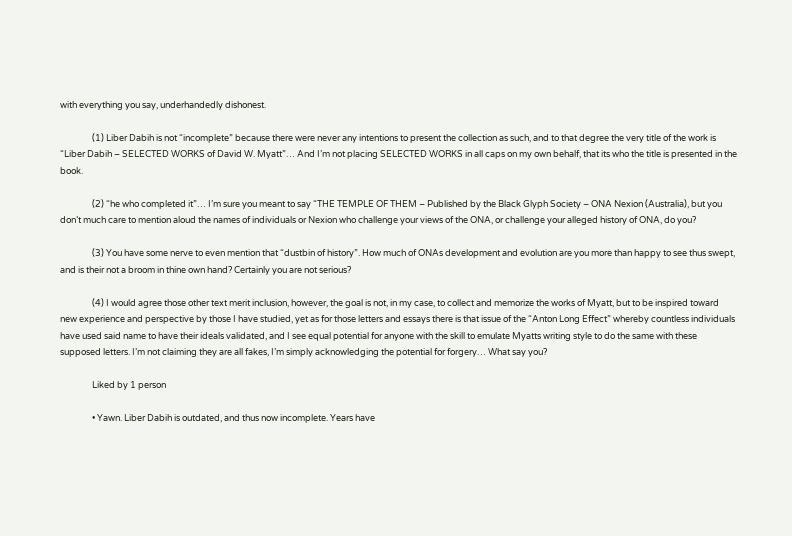with everything you say, underhandedly dishonest.

                (1) Liber Dabih is not “incomplete” because there were never any intentions to present the collection as such, and to that degree the very title of the work is “Liber Dabih – SELECTED WORKS of David W. Myatt”… And I’m not placing SELECTED WORKS in all caps on my own behalf, that its who the title is presented in the book.

                (2) “he who completed it”… I’m sure you meant to say “THE TEMPLE OF THEM – Published by the Black Glyph Society – ONA Nexion (Australia), but you don’t much care to mention aloud the names of individuals or Nexion who challenge your views of the ONA, or challenge your alleged history of ONA, do you?

                (3) You have some nerve to even mention that “dustbin of history”. How much of ONAs development and evolution are you more than happy to see thus swept, and is their not a broom in thine own hand? Certainly you are not serious?

                (4) I would agree those other text merit inclusion, however, the goal is not, in my case, to collect and memorize the works of Myatt, but to be inspired toward new experience and perspective by those I have studied, yet as for those letters and essays there is that issue of the “Anton Long Effect” whereby countless individuals have used said name to have their ideals validated, and I see equal potential for anyone with the skill to emulate Myatts writing style to do the same with these supposed letters. I’m not claiming they are all fakes, I’m simply acknowledging the potential for forgery… What say you?

                Liked by 1 person

                • Yawn. Liber Dabih is outdated, and thus now incomplete. Years have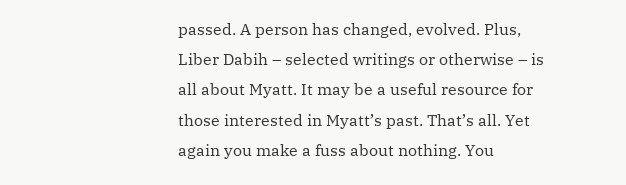passed. A person has changed, evolved. Plus, Liber Dabih – selected writings or otherwise – is all about Myatt. It may be a useful resource for those interested in Myatt’s past. That’s all. Yet again you make a fuss about nothing. You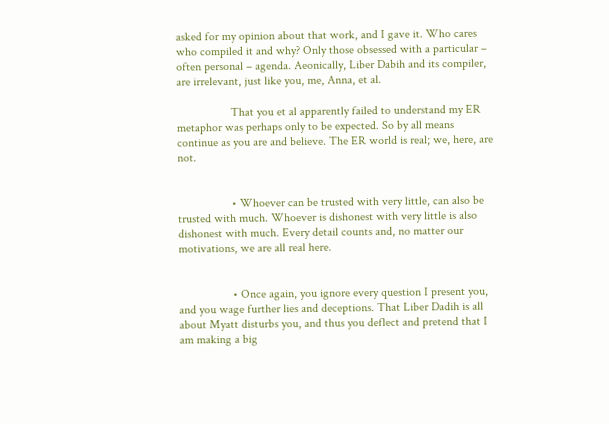asked for my opinion about that work, and I gave it. Who cares who compiled it and why? Only those obsessed with a particular – often personal – agenda. Aeonically, Liber Dabih and its compiler, are irrelevant, just like you, me, Anna, et al.

                  That you et al apparently failed to understand my ER metaphor was perhaps only to be expected. So by all means continue as you are and believe. The ER world is real; we, here, are not.


                  • Whoever can be trusted with very little, can also be trusted with much. Whoever is dishonest with very little is also dishonest with much. Every detail counts and, no matter our motivations, we are all real here.


                  • Once again, you ignore every question I present you, and you wage further lies and deceptions. That Liber Dadih is all about Myatt disturbs you, and thus you deflect and pretend that I am making a big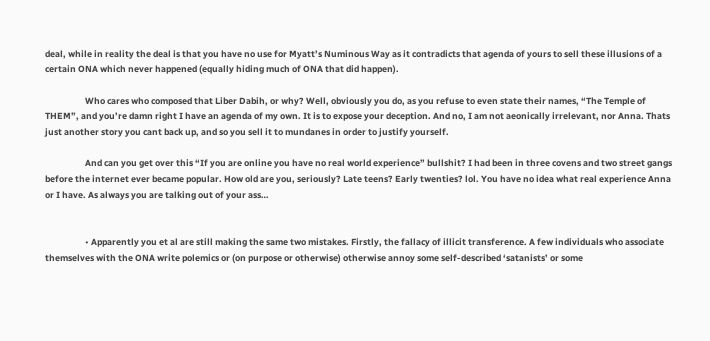deal, while in reality the deal is that you have no use for Myatt’s Numinous Way as it contradicts that agenda of yours to sell these illusions of a certain ONA which never happened (equally hiding much of ONA that did happen).

                    Who cares who composed that Liber Dabih, or why? Well, obviously you do, as you refuse to even state their names, “The Temple of THEM”, and you’re damn right I have an agenda of my own. It is to expose your deception. And no, I am not aeonically irrelevant, nor Anna. Thats just another story you cant back up, and so you sell it to mundanes in order to justify yourself.

                    And can you get over this “If you are online you have no real world experience” bullshit? I had been in three covens and two street gangs before the internet ever became popular. How old are you, seriously? Late teens? Early twenties? lol. You have no idea what real experience Anna or I have. As always you are talking out of your ass…


                    • Apparently you et al are still making the same two mistakes. Firstly, the fallacy of illicit transference. A few individuals who associate themselves with the ONA write polemics or (on purpose or otherwise) otherwise annoy some self-described ‘satanists’ or some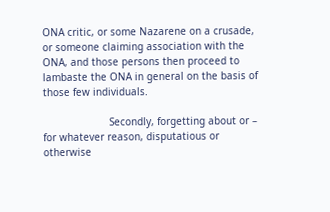ONA critic, or some Nazarene on a crusade, or someone claiming association with the ONA, and those persons then proceed to lambaste the ONA in general on the basis of those few individuals.

                      Secondly, forgetting about or – for whatever reason, disputatious or otherwise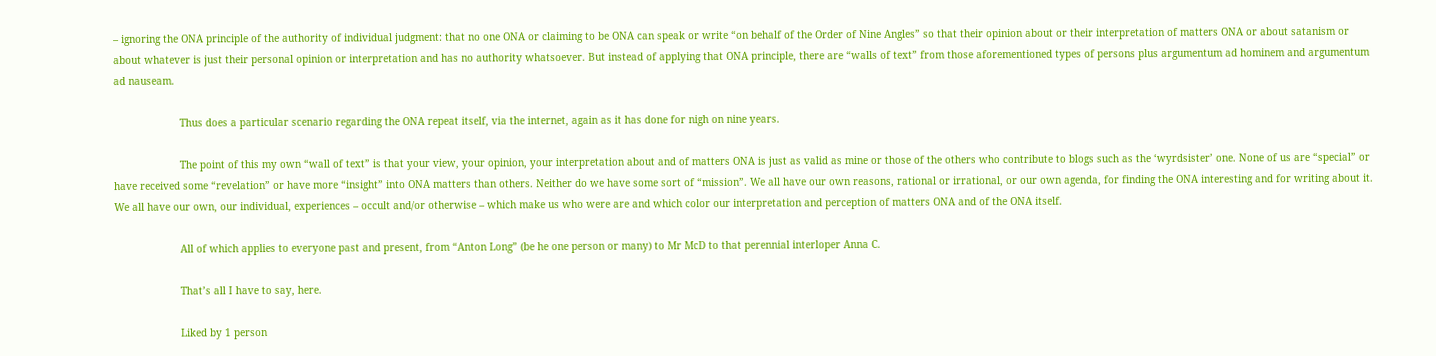– ignoring the ONA principle of the authority of individual judgment: that no one ONA or claiming to be ONA can speak or write “on behalf of the Order of Nine Angles” so that their opinion about or their interpretation of matters ONA or about satanism or about whatever is just their personal opinion or interpretation and has no authority whatsoever. But instead of applying that ONA principle, there are “walls of text” from those aforementioned types of persons plus argumentum ad hominem and argumentum ad nauseam.

                      Thus does a particular scenario regarding the ONA repeat itself, via the internet, again as it has done for nigh on nine years.

                      The point of this my own “wall of text” is that your view, your opinion, your interpretation about and of matters ONA is just as valid as mine or those of the others who contribute to blogs such as the ‘wyrdsister’ one. None of us are “special” or have received some “revelation” or have more “insight” into ONA matters than others. Neither do we have some sort of “mission”. We all have our own reasons, rational or irrational, or our own agenda, for finding the ONA interesting and for writing about it. We all have our own, our individual, experiences – occult and/or otherwise – which make us who were are and which color our interpretation and perception of matters ONA and of the ONA itself.

                      All of which applies to everyone past and present, from “Anton Long” (be he one person or many) to Mr McD to that perennial interloper Anna C.

                      That’s all I have to say, here.

                      Liked by 1 person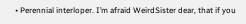• Perennial interloper. I’m afraid WeirdSister dear, that if you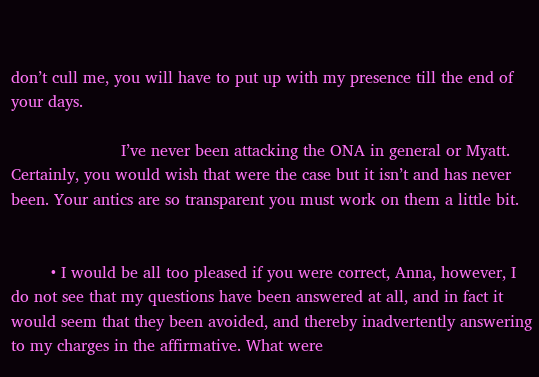don’t cull me, you will have to put up with my presence till the end of your days.

                      I’ve never been attacking the ONA in general or Myatt. Certainly, you would wish that were the case but it isn’t and has never been. Your antics are so transparent you must work on them a little bit.


        • I would be all too pleased if you were correct, Anna, however, I do not see that my questions have been answered at all, and in fact it would seem that they been avoided, and thereby inadvertently answering to my charges in the affirmative. What were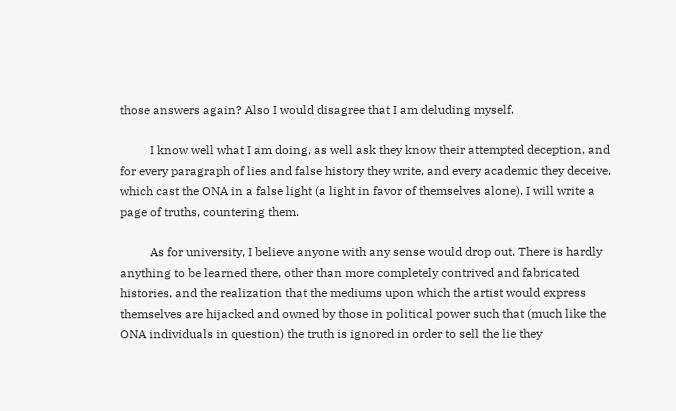those answers again? Also I would disagree that I am deluding myself.

          I know well what I am doing, as well ask they know their attempted deception, and for every paragraph of lies and false history they write, and every academic they deceive, which cast the ONA in a false light (a light in favor of themselves alone), I will write a page of truths, countering them.

          As for university, I believe anyone with any sense would drop out. There is hardly anything to be learned there, other than more completely contrived and fabricated histories, and the realization that the mediums upon which the artist would express themselves are hijacked and owned by those in political power such that (much like the ONA individuals in question) the truth is ignored in order to sell the lie they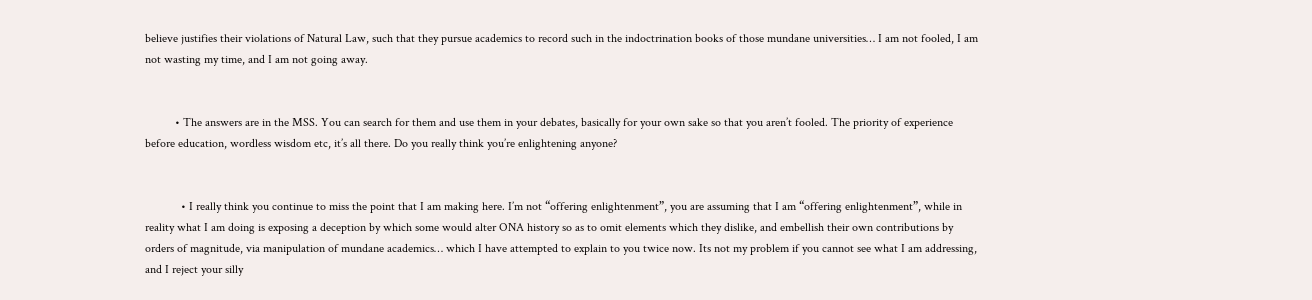believe justifies their violations of Natural Law, such that they pursue academics to record such in the indoctrination books of those mundane universities… I am not fooled, I am not wasting my time, and I am not going away.


          • The answers are in the MSS. You can search for them and use them in your debates, basically for your own sake so that you aren’t fooled. The priority of experience before education, wordless wisdom etc, it’s all there. Do you really think you’re enlightening anyone?


            • I really think you continue to miss the point that I am making here. I’m not “offering enlightenment”, you are assuming that I am “offering enlightenment”, while in reality what I am doing is exposing a deception by which some would alter ONA history so as to omit elements which they dislike, and embellish their own contributions by orders of magnitude, via manipulation of mundane academics… which I have attempted to explain to you twice now. Its not my problem if you cannot see what I am addressing, and I reject your silly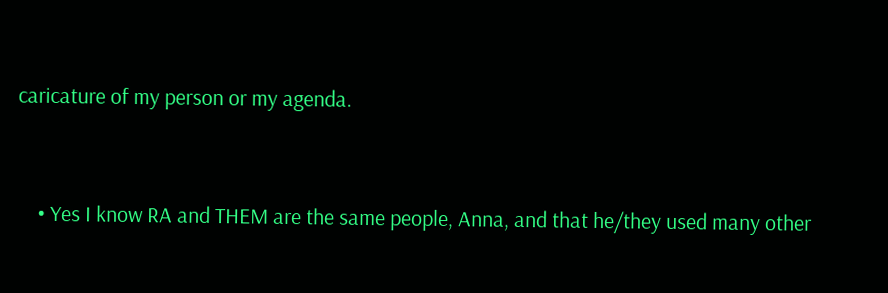caricature of my person or my agenda.


    • Yes I know RA and THEM are the same people, Anna, and that he/they used many other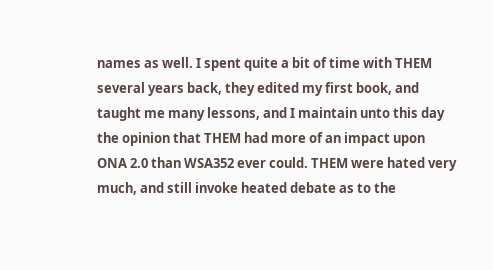names as well. I spent quite a bit of time with THEM several years back, they edited my first book, and taught me many lessons, and I maintain unto this day the opinion that THEM had more of an impact upon ONA 2.0 than WSA352 ever could. THEM were hated very much, and still invoke heated debate as to the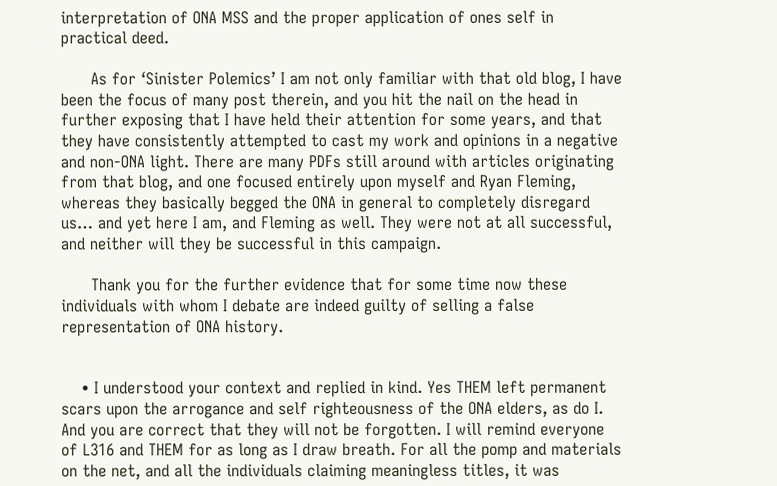interpretation of ONA MSS and the proper application of ones self in practical deed.

      As for ‘Sinister Polemics’ I am not only familiar with that old blog, I have been the focus of many post therein, and you hit the nail on the head in further exposing that I have held their attention for some years, and that they have consistently attempted to cast my work and opinions in a negative and non-ONA light. There are many PDFs still around with articles originating from that blog, and one focused entirely upon myself and Ryan Fleming, whereas they basically begged the ONA in general to completely disregard us… and yet here I am, and Fleming as well. They were not at all successful, and neither will they be successful in this campaign.

      Thank you for the further evidence that for some time now these individuals with whom I debate are indeed guilty of selling a false representation of ONA history.


    • I understood your context and replied in kind. Yes THEM left permanent scars upon the arrogance and self righteousness of the ONA elders, as do I. And you are correct that they will not be forgotten. I will remind everyone of L316 and THEM for as long as I draw breath. For all the pomp and materials on the net, and all the individuals claiming meaningless titles, it was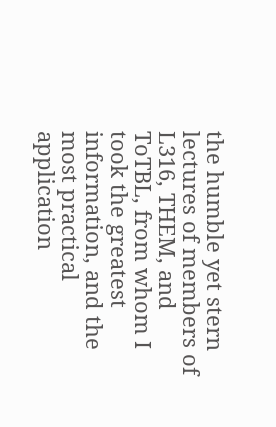the humble yet stern lectures of members of L316, THEM, and ToTBL, from whom I took the greatest information, and the most practical application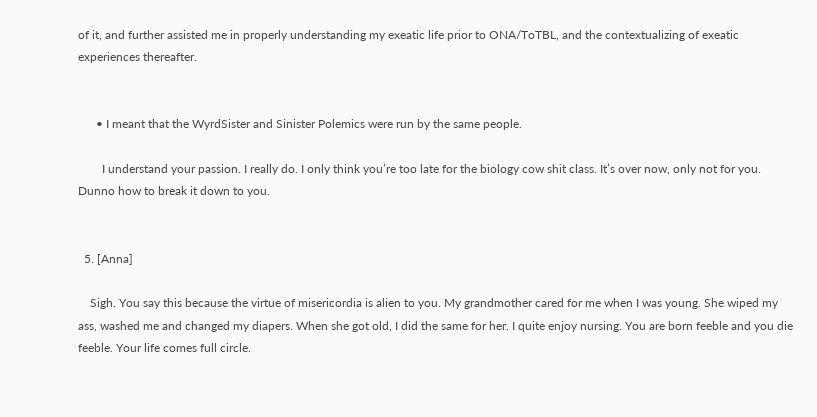of it, and further assisted me in properly understanding my exeatic life prior to ONA/ToTBL, and the contextualizing of exeatic experiences thereafter.


      • I meant that the WyrdSister and Sinister Polemics were run by the same people.

        I understand your passion. I really do. I only think you’re too late for the biology cow shit class. It’s over now, only not for you. Dunno how to break it down to you.


  5. [Anna]

    Sigh. You say this because the virtue of misericordia is alien to you. My grandmother cared for me when I was young. She wiped my ass, washed me and changed my diapers. When she got old, I did the same for her. I quite enjoy nursing. You are born feeble and you die feeble. Your life comes full circle.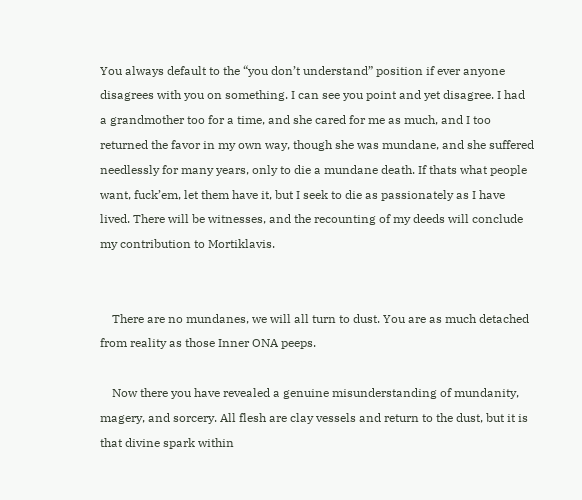You always default to the “you don’t understand” position if ever anyone disagrees with you on something. I can see you point and yet disagree. I had a grandmother too for a time, and she cared for me as much, and I too returned the favor in my own way, though she was mundane, and she suffered needlessly for many years, only to die a mundane death. If thats what people want, fuck’em, let them have it, but I seek to die as passionately as I have lived. There will be witnesses, and the recounting of my deeds will conclude my contribution to Mortiklavis.


    There are no mundanes, we will all turn to dust. You are as much detached from reality as those Inner ONA peeps.

    Now there you have revealed a genuine misunderstanding of mundanity, magery, and sorcery. All flesh are clay vessels and return to the dust, but it is that divine spark within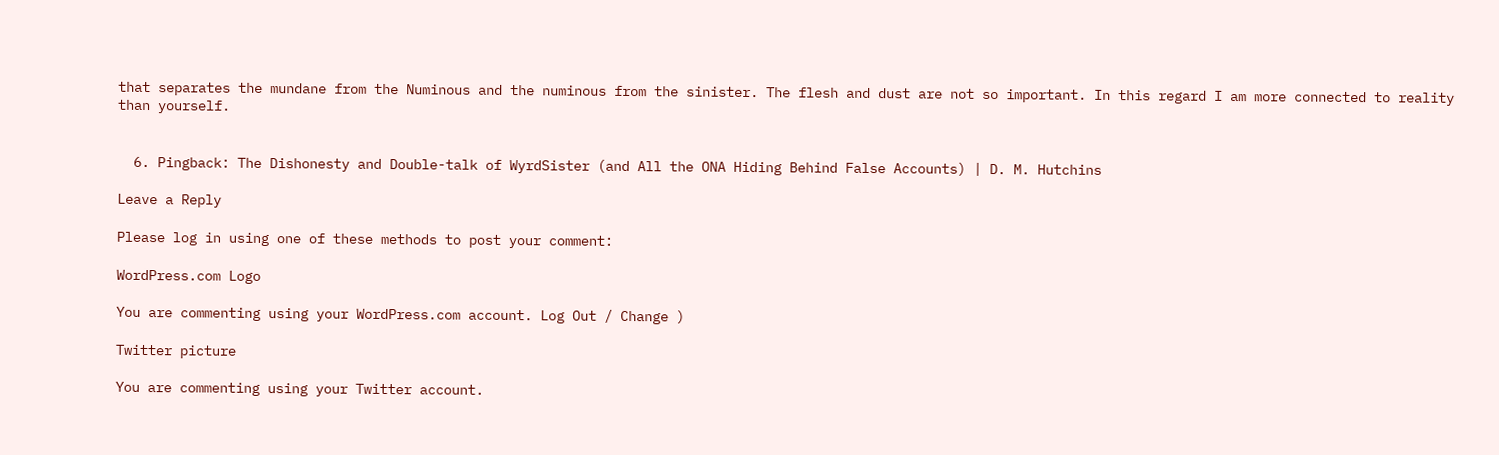that separates the mundane from the Numinous and the numinous from the sinister. The flesh and dust are not so important. In this regard I am more connected to reality than yourself.


  6. Pingback: The Dishonesty and Double-talk of WyrdSister (and All the ONA Hiding Behind False Accounts) | D. M. Hutchins

Leave a Reply

Please log in using one of these methods to post your comment:

WordPress.com Logo

You are commenting using your WordPress.com account. Log Out / Change )

Twitter picture

You are commenting using your Twitter account.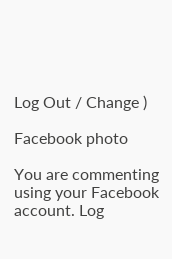Log Out / Change )

Facebook photo

You are commenting using your Facebook account. Log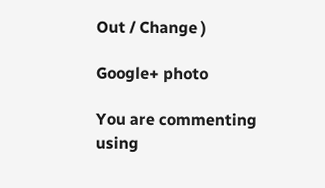Out / Change )

Google+ photo

You are commenting using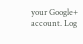your Google+ account. Log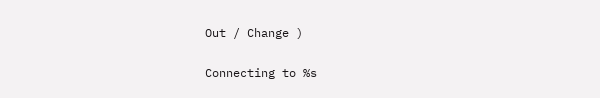Out / Change )

Connecting to %s